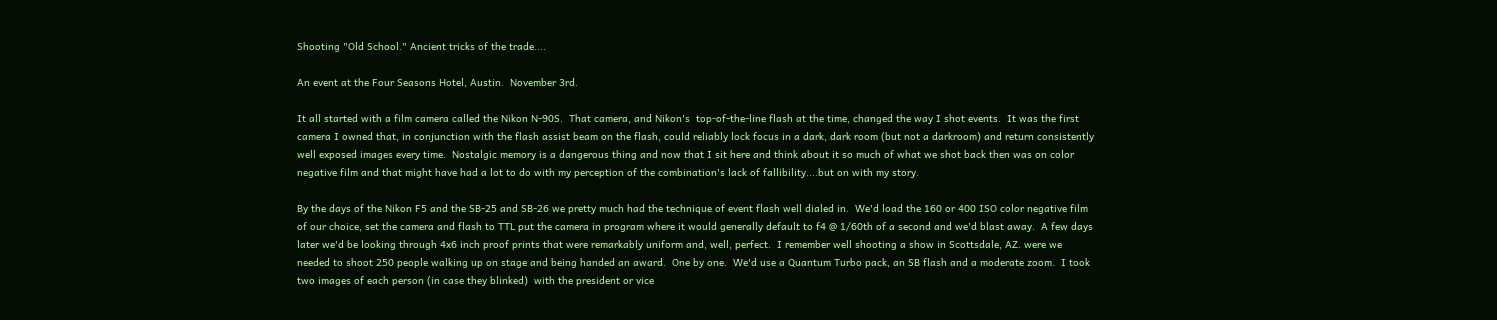Shooting "Old School." Ancient tricks of the trade....

An event at the Four Seasons Hotel, Austin.  November 3rd.

It all started with a film camera called the Nikon N-90S.  That camera, and Nikon's  top-of-the-line flash at the time, changed the way I shot events.  It was the first camera I owned that, in conjunction with the flash assist beam on the flash, could reliably lock focus in a dark, dark room (but not a darkroom) and return consistently well exposed images every time.  Nostalgic memory is a dangerous thing and now that I sit here and think about it so much of what we shot back then was on color negative film and that might have had a lot to do with my perception of the combination's lack of fallibility....but on with my story.

By the days of the Nikon F5 and the SB-25 and SB-26 we pretty much had the technique of event flash well dialed in.  We'd load the 160 or 400 ISO color negative film of our choice, set the camera and flash to TTL put the camera in program where it would generally default to f4 @ 1/60th of a second and we'd blast away.  A few days later we'd be looking through 4x6 inch proof prints that were remarkably uniform and, well, perfect.  I remember well shooting a show in Scottsdale, AZ. were we needed to shoot 250 people walking up on stage and being handed an award.  One by one.  We'd use a Quantum Turbo pack, an SB flash and a moderate zoom.  I took two images of each person (in case they blinked)  with the president or vice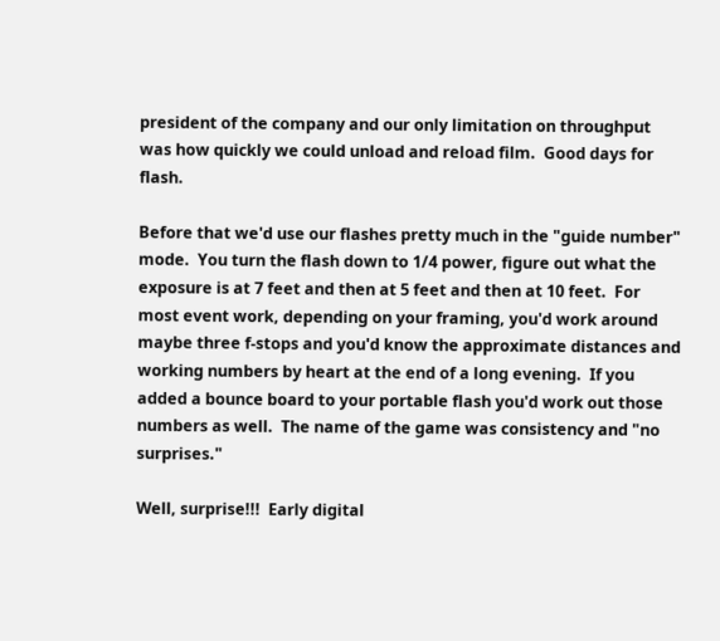president of the company and our only limitation on throughput was how quickly we could unload and reload film.  Good days for flash.

Before that we'd use our flashes pretty much in the "guide number" mode.  You turn the flash down to 1/4 power, figure out what the exposure is at 7 feet and then at 5 feet and then at 10 feet.  For most event work, depending on your framing, you'd work around maybe three f-stops and you'd know the approximate distances and working numbers by heart at the end of a long evening.  If you added a bounce board to your portable flash you'd work out those numbers as well.  The name of the game was consistency and "no surprises."

Well, surprise!!!  Early digital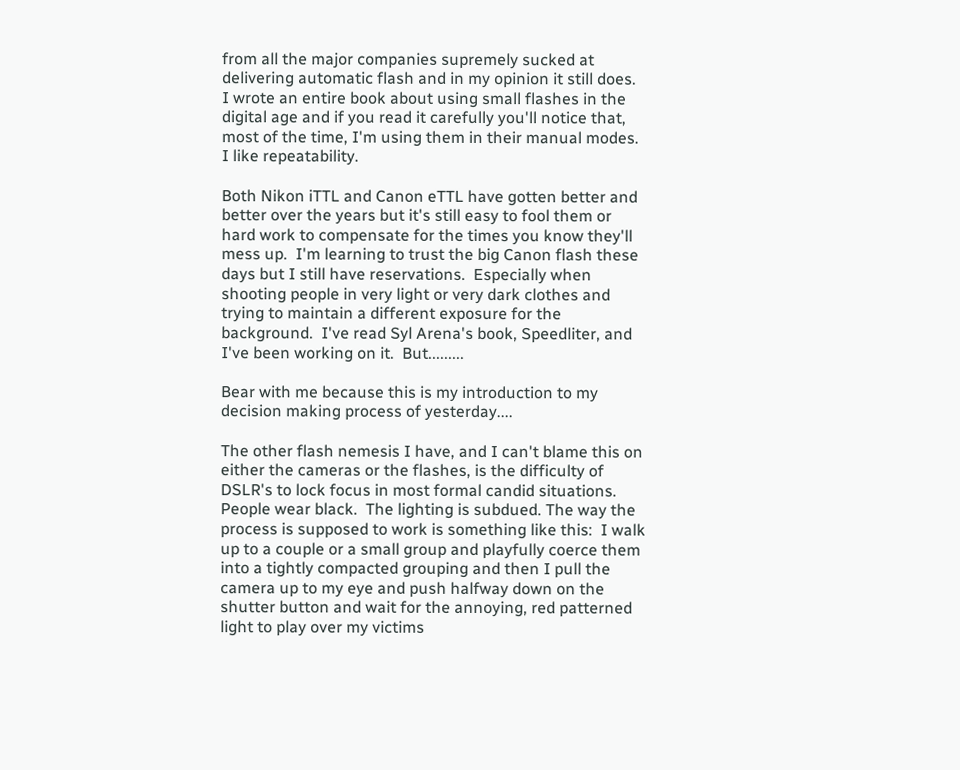from all the major companies supremely sucked at delivering automatic flash and in my opinion it still does.  I wrote an entire book about using small flashes in the digital age and if you read it carefully you'll notice that, most of the time, I'm using them in their manual modes.  I like repeatability.

Both Nikon iTTL and Canon eTTL have gotten better and better over the years but it's still easy to fool them or hard work to compensate for the times you know they'll mess up.  I'm learning to trust the big Canon flash these days but I still have reservations.  Especially when shooting people in very light or very dark clothes and trying to maintain a different exposure for the background.  I've read Syl Arena's book, Speedliter, and I've been working on it.  But.........

Bear with me because this is my introduction to my decision making process of yesterday....

The other flash nemesis I have, and I can't blame this on either the cameras or the flashes, is the difficulty of DSLR's to lock focus in most formal candid situations.  People wear black.  The lighting is subdued. The way the process is supposed to work is something like this:  I walk up to a couple or a small group and playfully coerce them into a tightly compacted grouping and then I pull the camera up to my eye and push halfway down on the shutter button and wait for the annoying, red patterned light to play over my victims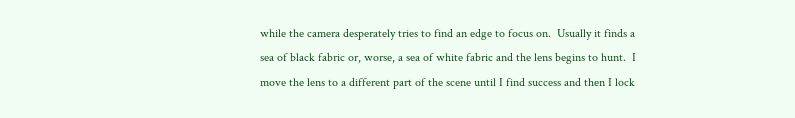while the camera desperately tries to find an edge to focus on.  Usually it finds a sea of black fabric or, worse, a sea of white fabric and the lens begins to hunt.  I move the lens to a different part of the scene until I find success and then I lock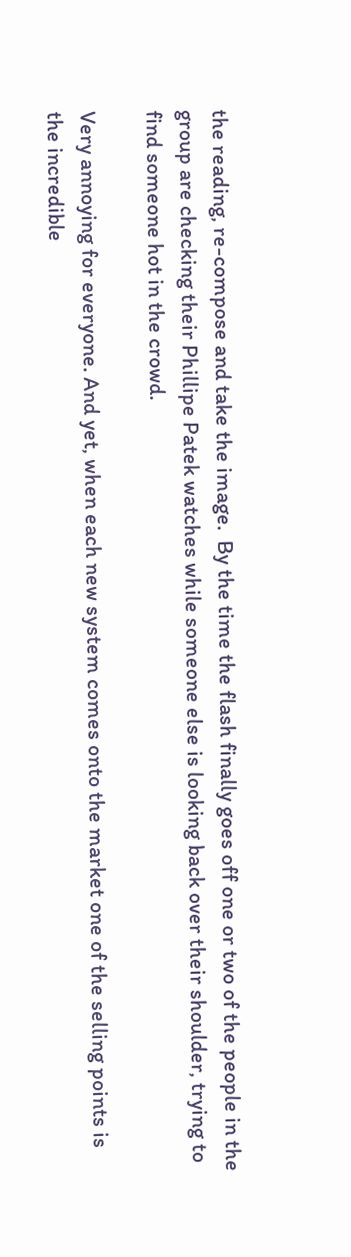the reading, re-compose and take the image.  By the time the flash finally goes off one or two of the people in the group are checking their Phillipe Patek watches while someone else is looking back over their shoulder, trying to find someone hot in the crowd.

Very annoying for everyone. And yet, when each new system comes onto the market one of the selling points is the incredible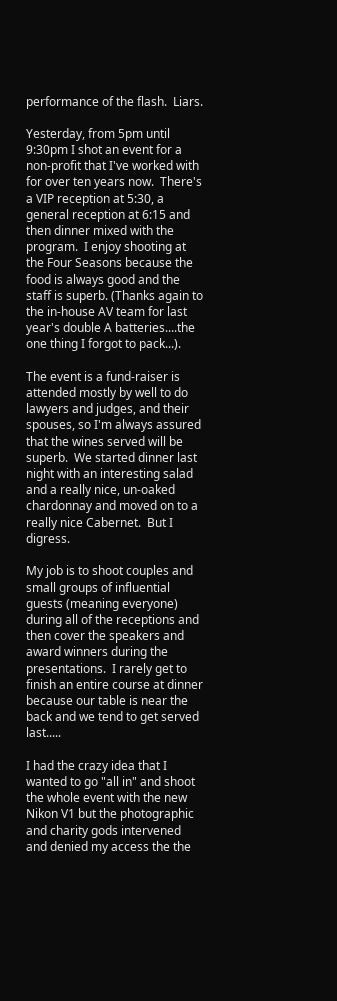performance of the flash.  Liars.

Yesterday, from 5pm until 9:30pm I shot an event for a non-profit that I've worked with for over ten years now.  There's a VIP reception at 5:30, a general reception at 6:15 and then dinner mixed with the program.  I enjoy shooting at the Four Seasons because the food is always good and the staff is superb. (Thanks again to the in-house AV team for last year's double A batteries....the one thing I forgot to pack...).

The event is a fund-raiser is attended mostly by well to do lawyers and judges, and their spouses, so I'm always assured that the wines served will be superb.  We started dinner last night with an interesting salad and a really nice, un-oaked chardonnay and moved on to a really nice Cabernet.  But I digress.

My job is to shoot couples and small groups of influential guests (meaning everyone) during all of the receptions and then cover the speakers and award winners during the presentations.  I rarely get to finish an entire course at dinner because our table is near the back and we tend to get served last.....

I had the crazy idea that I wanted to go "all in" and shoot the whole event with the new Nikon V1 but the photographic and charity gods intervened and denied my access the the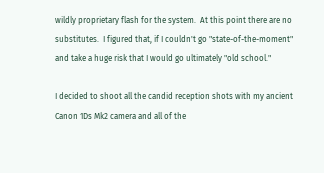wildly proprietary flash for the system.  At this point there are no substitutes.  I figured that, if I couldn't go "state-of-the-moment" and take a huge risk that I would go ultimately "old school."

I decided to shoot all the candid reception shots with my ancient Canon 1Ds Mk2 camera and all of the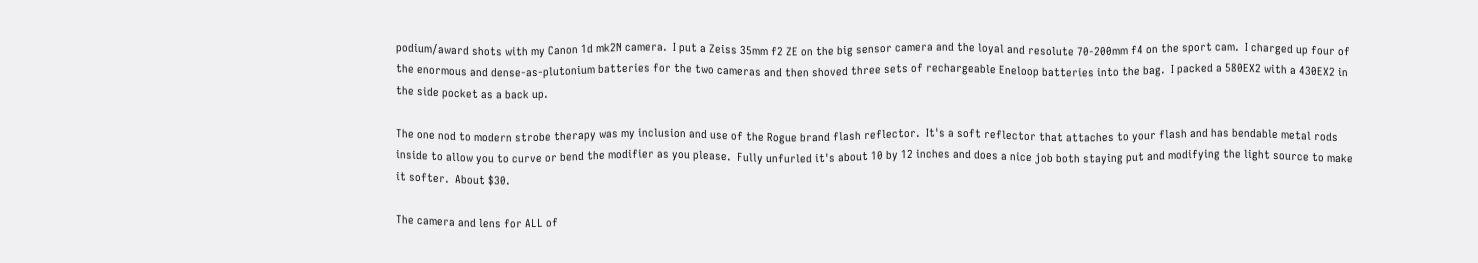podium/award shots with my Canon 1d mk2N camera.  I put a Zeiss 35mm f2 ZE on the big sensor camera and the loyal and resolute 70-200mm f4 on the sport cam.  I charged up four of the enormous and dense-as-plutonium batteries for the two cameras and then shoved three sets of rechargeable Eneloop batteries into the bag.  I packed a 580EX2 with a 430EX2 in the side pocket as a back up.

The one nod to modern strobe therapy was my inclusion and use of the Rogue brand flash reflector.  It's a soft reflector that attaches to your flash and has bendable metal rods inside to allow you to curve or bend the modifier as you please.  Fully unfurled it's about 10 by 12 inches and does a nice job both staying put and modifying the light source to make it softer.  About $30.

The camera and lens for ALL of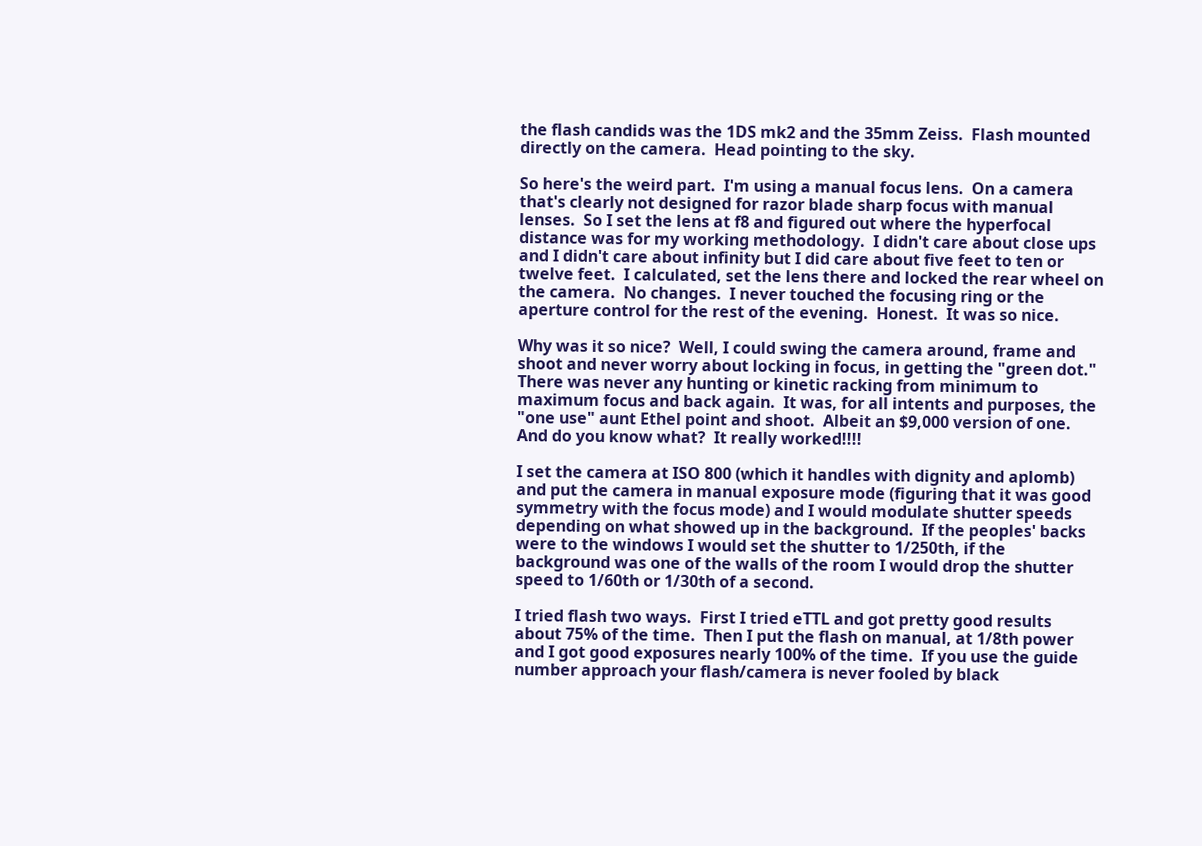the flash candids was the 1DS mk2 and the 35mm Zeiss.  Flash mounted directly on the camera.  Head pointing to the sky.

So here's the weird part.  I'm using a manual focus lens.  On a camera that's clearly not designed for razor blade sharp focus with manual lenses.  So I set the lens at f8 and figured out where the hyperfocal distance was for my working methodology.  I didn't care about close ups and I didn't care about infinity but I did care about five feet to ten or twelve feet.  I calculated, set the lens there and locked the rear wheel on the camera.  No changes.  I never touched the focusing ring or the aperture control for the rest of the evening.  Honest.  It was so nice.

Why was it so nice?  Well, I could swing the camera around, frame and shoot and never worry about locking in focus, in getting the "green dot."  There was never any hunting or kinetic racking from minimum to maximum focus and back again.  It was, for all intents and purposes, the "one use" aunt Ethel point and shoot.  Albeit an $9,000 version of one.  And do you know what?  It really worked!!!!

I set the camera at ISO 800 (which it handles with dignity and aplomb) and put the camera in manual exposure mode (figuring that it was good symmetry with the focus mode) and I would modulate shutter speeds depending on what showed up in the background.  If the peoples' backs were to the windows I would set the shutter to 1/250th, if the background was one of the walls of the room I would drop the shutter speed to 1/60th or 1/30th of a second.

I tried flash two ways.  First I tried eTTL and got pretty good results about 75% of the time.  Then I put the flash on manual, at 1/8th power and I got good exposures nearly 100% of the time.  If you use the guide number approach your flash/camera is never fooled by black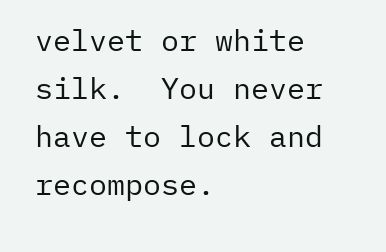velvet or white silk.  You never have to lock and recompose.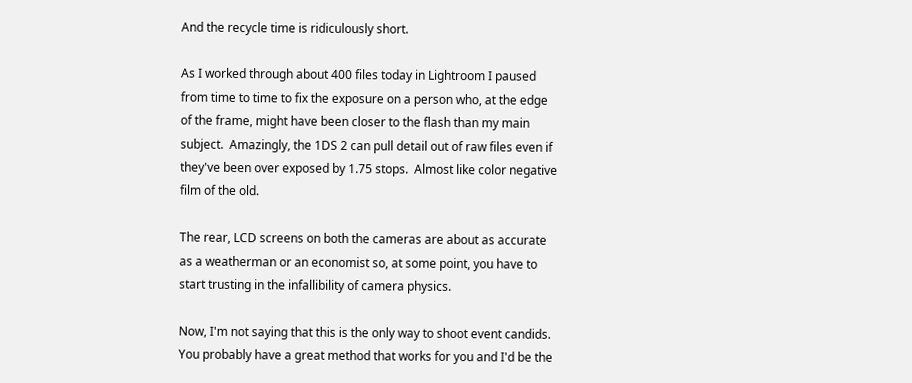And the recycle time is ridiculously short.

As I worked through about 400 files today in Lightroom I paused from time to time to fix the exposure on a person who, at the edge of the frame, might have been closer to the flash than my main subject.  Amazingly, the 1DS 2 can pull detail out of raw files even if they've been over exposed by 1.75 stops.  Almost like color negative film of the old.

The rear, LCD screens on both the cameras are about as accurate as a weatherman or an economist so, at some point, you have to start trusting in the infallibility of camera physics.

Now, I'm not saying that this is the only way to shoot event candids.  You probably have a great method that works for you and I'd be the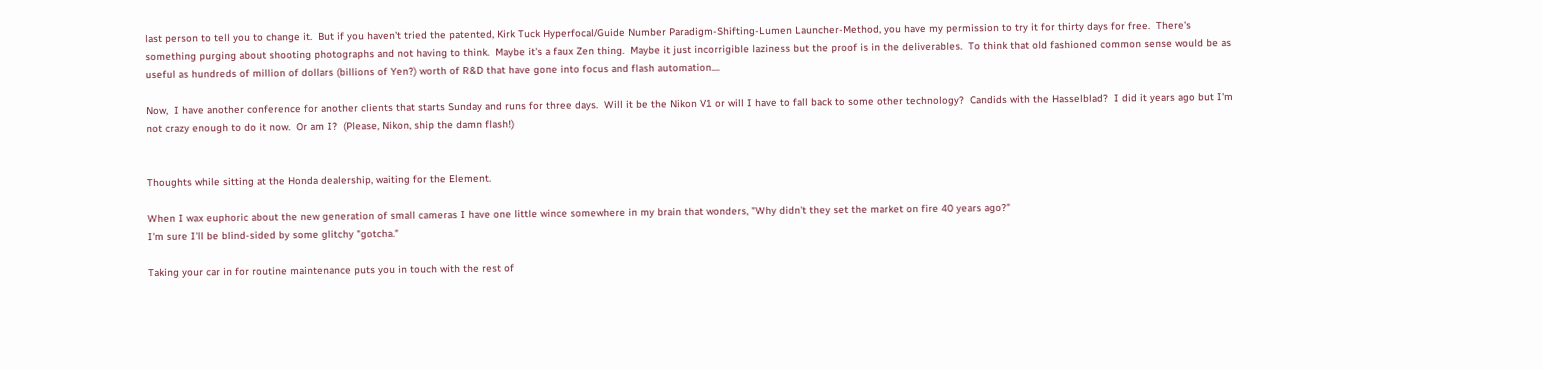last person to tell you to change it.  But if you haven't tried the patented, Kirk Tuck Hyperfocal/Guide Number Paradigm-Shifting-Lumen Launcher-Method, you have my permission to try it for thirty days for free.  There's something purging about shooting photographs and not having to think.  Maybe it's a faux Zen thing.  Maybe it just incorrigible laziness but the proof is in the deliverables.  To think that old fashioned common sense would be as useful as hundreds of million of dollars (billions of Yen?) worth of R&D that have gone into focus and flash automation....

Now,  I have another conference for another clients that starts Sunday and runs for three days.  Will it be the Nikon V1 or will I have to fall back to some other technology?  Candids with the Hasselblad?  I did it years ago but I'm not crazy enough to do it now.  Or am I?  (Please, Nikon, ship the damn flash!)


Thoughts while sitting at the Honda dealership, waiting for the Element.

When I wax euphoric about the new generation of small cameras I have one little wince somewhere in my brain that wonders, "Why didn't they set the market on fire 40 years ago?"
I'm sure I'll be blind-sided by some glitchy "gotcha."

Taking your car in for routine maintenance puts you in touch with the rest of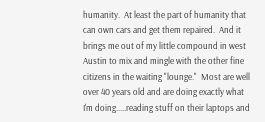humanity.  At least the part of humanity that can own cars and get them repaired.  And it brings me out of my little compound in west Austin to mix and mingle with the other fine citizens in the waiting "lounge."  Most are well over 40 years old and are doing exactly what I'm doing.....reading stuff on their laptops and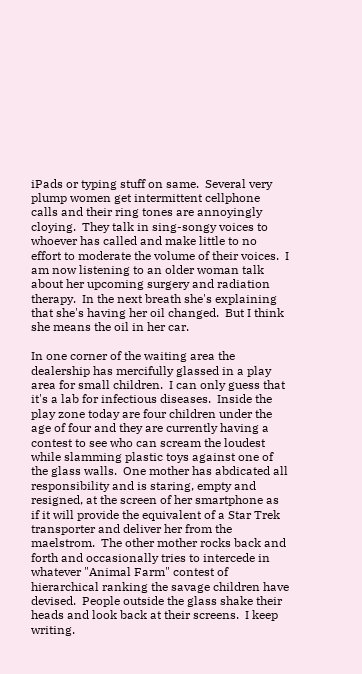iPads or typing stuff on same.  Several very plump women get intermittent cellphone calls and their ring tones are annoyingly cloying.  They talk in sing-songy voices to whoever has called and make little to no effort to moderate the volume of their voices.  I am now listening to an older woman talk about her upcoming surgery and radiation therapy.  In the next breath she's explaining that she's having her oil changed.  But I think she means the oil in her car.

In one corner of the waiting area the dealership has mercifully glassed in a play area for small children.  I can only guess that it's a lab for infectious diseases.  Inside the play zone today are four children under the age of four and they are currently having a contest to see who can scream the loudest while slamming plastic toys against one of the glass walls.  One mother has abdicated all responsibility and is staring, empty and resigned, at the screen of her smartphone as if it will provide the equivalent of a Star Trek transporter and deliver her from the maelstrom.  The other mother rocks back and forth and occasionally tries to intercede in whatever "Animal Farm" contest of hierarchical ranking the savage children have devised.  People outside the glass shake their heads and look back at their screens.  I keep writing.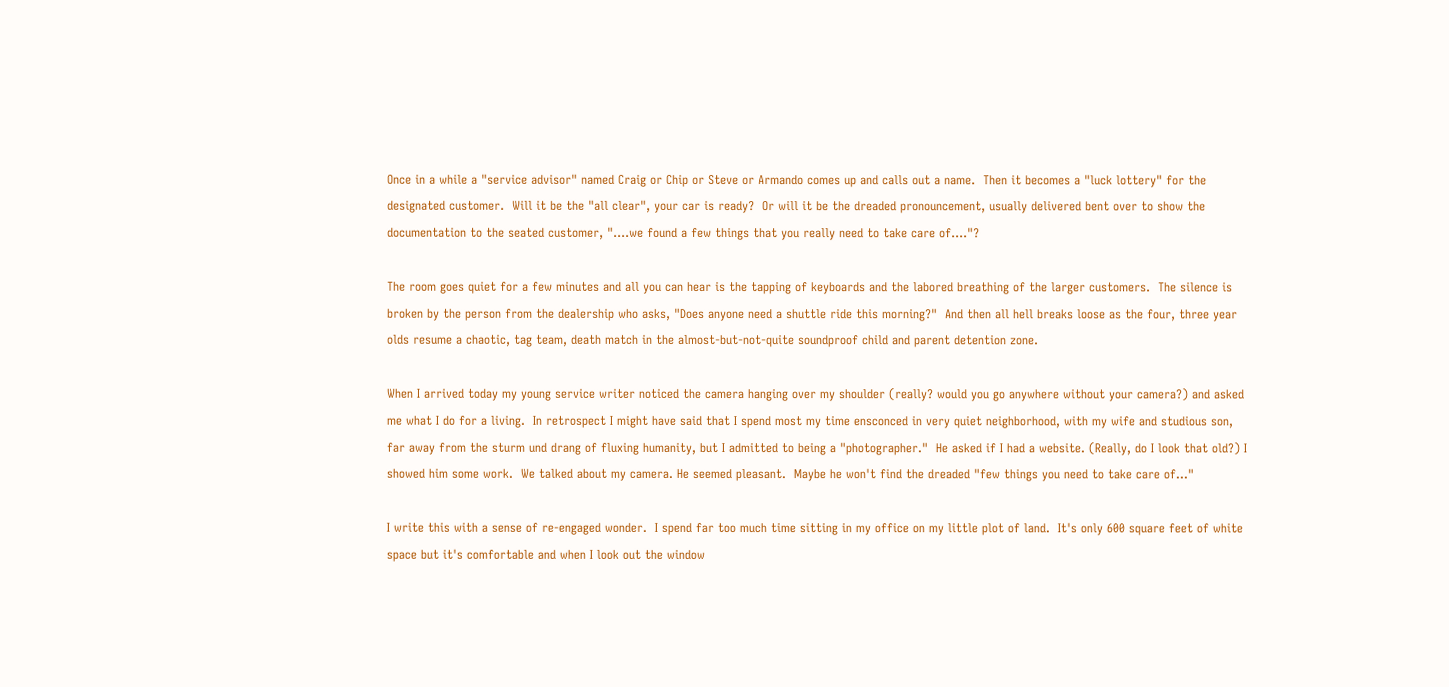Once in a while a "service advisor" named Craig or Chip or Steve or Armando comes up and calls out a name.  Then it becomes a "luck lottery" for the designated customer.  Will it be the "all clear", your car is ready?  Or will it be the dreaded pronouncement, usually delivered bent over to show the documentation to the seated customer, "....we found a few things that you really need to take care of...."?

The room goes quiet for a few minutes and all you can hear is the tapping of keyboards and the labored breathing of the larger customers.  The silence is broken by the person from the dealership who asks, "Does anyone need a shuttle ride this morning?"  And then all hell breaks loose as the four, three year olds resume a chaotic, tag team, death match in the almost-but-not-quite soundproof child and parent detention zone.

When I arrived today my young service writer noticed the camera hanging over my shoulder (really? would you go anywhere without your camera?) and asked me what I do for a living.  In retrospect I might have said that I spend most my time ensconced in very quiet neighborhood, with my wife and studious son, far away from the sturm und drang of fluxing humanity, but I admitted to being a "photographer."  He asked if I had a website. (Really, do I look that old?) I showed him some work.  We talked about my camera. He seemed pleasant.  Maybe he won't find the dreaded "few things you need to take care of..."

I write this with a sense of re-engaged wonder.  I spend far too much time sitting in my office on my little plot of land.  It's only 600 square feet of white space but it's comfortable and when I look out the window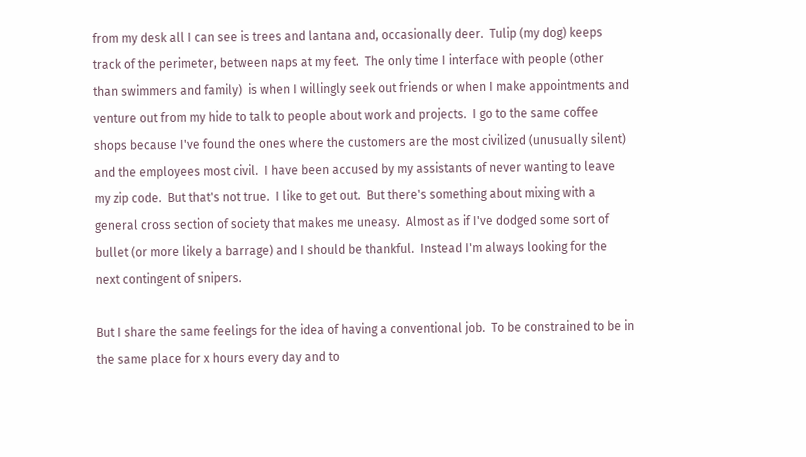from my desk all I can see is trees and lantana and, occasionally deer.  Tulip (my dog) keeps track of the perimeter, between naps at my feet.  The only time I interface with people (other than swimmers and family)  is when I willingly seek out friends or when I make appointments and venture out from my hide to talk to people about work and projects.  I go to the same coffee shops because I've found the ones where the customers are the most civilized (unusually silent) and the employees most civil.  I have been accused by my assistants of never wanting to leave my zip code.  But that's not true.  I like to get out.  But there's something about mixing with a general cross section of society that makes me uneasy.  Almost as if I've dodged some sort of bullet (or more likely a barrage) and I should be thankful.  Instead I'm always looking for the next contingent of snipers.

But I share the same feelings for the idea of having a conventional job.  To be constrained to be in the same place for x hours every day and to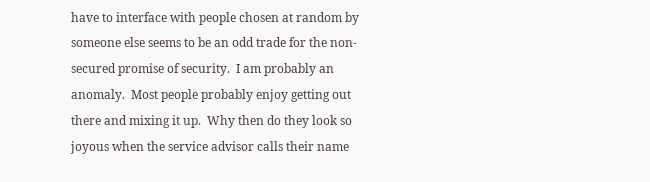have to interface with people chosen at random by someone else seems to be an odd trade for the non-secured promise of security.  I am probably an anomaly.  Most people probably enjoy getting out there and mixing it up.  Why then do they look so joyous when the service advisor calls their name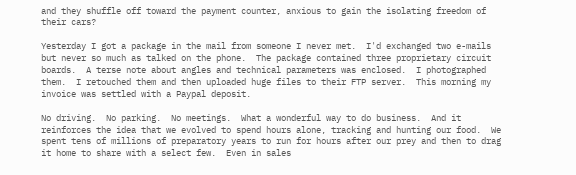and they shuffle off toward the payment counter, anxious to gain the isolating freedom of their cars?

Yesterday I got a package in the mail from someone I never met.  I'd exchanged two e-mails but never so much as talked on the phone.  The package contained three proprietary circuit boards.  A terse note about angles and technical parameters was enclosed.  I photographed them.  I retouched them and then uploaded huge files to their FTP server.  This morning my invoice was settled with a Paypal deposit.

No driving.  No parking.  No meetings.  What a wonderful way to do business.  And it reinforces the idea that we evolved to spend hours alone, tracking and hunting our food.  We spent tens of millions of preparatory years to run for hours after our prey and then to drag it home to share with a select few.  Even in sales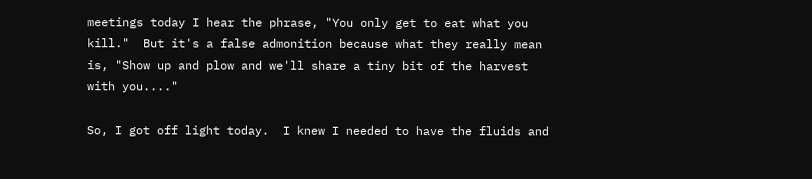meetings today I hear the phrase, "You only get to eat what you kill."  But it's a false admonition because what they really mean is, "Show up and plow and we'll share a tiny bit of the harvest with you...."

So, I got off light today.  I knew I needed to have the fluids and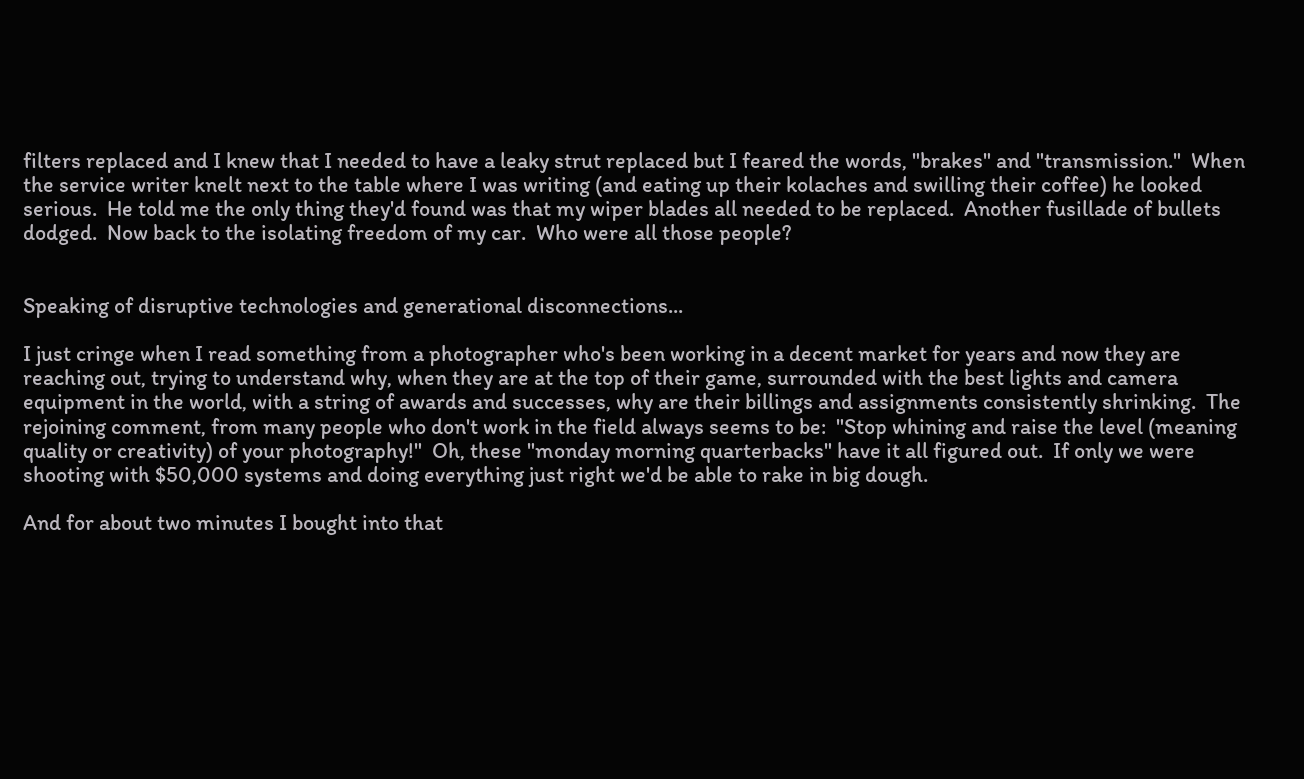filters replaced and I knew that I needed to have a leaky strut replaced but I feared the words, "brakes" and "transmission."  When the service writer knelt next to the table where I was writing (and eating up their kolaches and swilling their coffee) he looked serious.  He told me the only thing they'd found was that my wiper blades all needed to be replaced.  Another fusillade of bullets dodged.  Now back to the isolating freedom of my car.  Who were all those people?


Speaking of disruptive technologies and generational disconnections...

I just cringe when I read something from a photographer who's been working in a decent market for years and now they are reaching out, trying to understand why, when they are at the top of their game, surrounded with the best lights and camera equipment in the world, with a string of awards and successes, why are their billings and assignments consistently shrinking.  The rejoining comment, from many people who don't work in the field always seems to be:  "Stop whining and raise the level (meaning quality or creativity) of your photography!"  Oh, these "monday morning quarterbacks" have it all figured out.  If only we were shooting with $50,000 systems and doing everything just right we'd be able to rake in big dough.

And for about two minutes I bought into that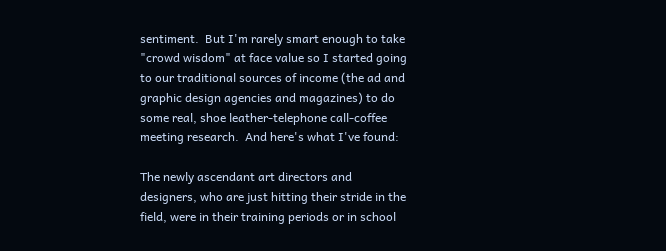sentiment.  But I'm rarely smart enough to take "crowd wisdom" at face value so I started going to our traditional sources of income (the ad and graphic design agencies and magazines) to do some real, shoe leather-telephone call-coffee meeting research.  And here's what I've found:

The newly ascendant art directors and designers, who are just hitting their stride in the field, were in their training periods or in school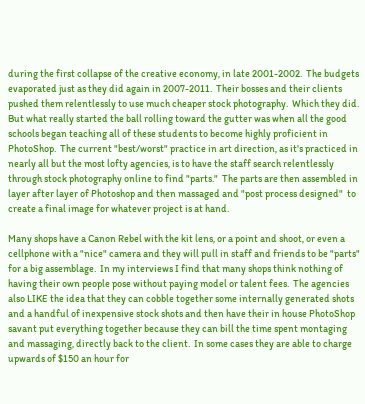during the first collapse of the creative economy, in late 2001-2002.  The budgets evaporated just as they did again in 2007-2011.  Their bosses and their clients pushed them relentlessly to use much cheaper stock photography.  Which they did.  But what really started the ball rolling toward the gutter was when all the good schools began teaching all of these students to become highly proficient in PhotoShop.  The current "best/worst" practice in art direction, as it's practiced in nearly all but the most lofty agencies, is to have the staff search relentlessly through stock photography online to find "parts."  The parts are then assembled in layer after layer of Photoshop and then massaged and "post process designed"  to create a final image for whatever project is at hand.

Many shops have a Canon Rebel with the kit lens, or a point and shoot, or even a cellphone with a "nice" camera and they will pull in staff and friends to be "parts" for a big assemblage.  In my interviews I find that many shops think nothing of having their own people pose without paying model or talent fees.  The agencies also LIKE the idea that they can cobble together some internally generated shots and a handful of inexpensive stock shots and then have their in house PhotoShop savant put everything together because they can bill the time spent montaging and massaging, directly back to the client.  In some cases they are able to charge upwards of $150 an hour for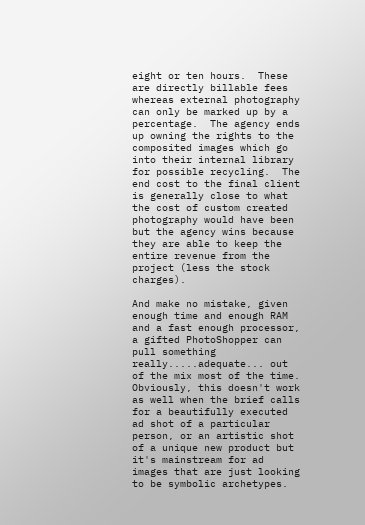eight or ten hours.  These are directly billable fees whereas external photography can only be marked up by a percentage.  The agency ends up owning the rights to the composited images which go into their internal library for possible recycling.  The  end cost to the final client is generally close to what the cost of custom created photography would have been but the agency wins because they are able to keep the entire revenue from the project (less the stock charges).

And make no mistake, given enough time and enough RAM and a fast enough processor, a gifted PhotoShopper can pull something really.....adequate... out of the mix most of the time.  Obviously, this doesn't work as well when the brief calls for a beautifully executed ad shot of a particular person, or an artistic shot of a unique new product but it's mainstream for ad images that are just looking to be symbolic archetypes.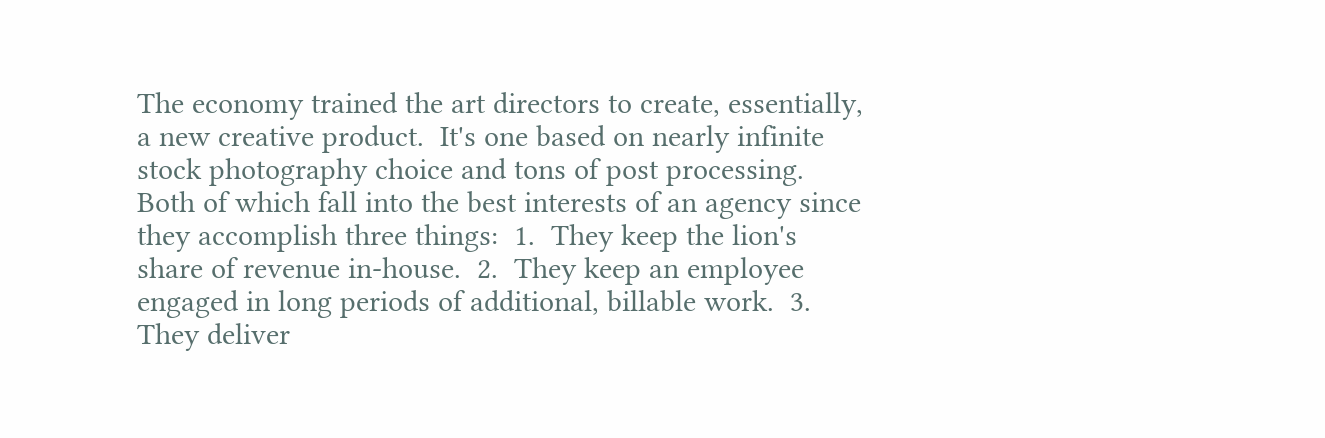The economy trained the art directors to create, essentially, a new creative product.  It's one based on nearly infinite stock photography choice and tons of post processing.  Both of which fall into the best interests of an agency since they accomplish three things:  1.  They keep the lion's share of revenue in-house.  2.  They keep an employee engaged in long periods of additional, billable work.  3.  They deliver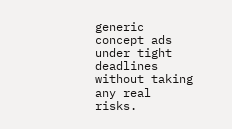generic concept ads under tight deadlines without taking any real risks.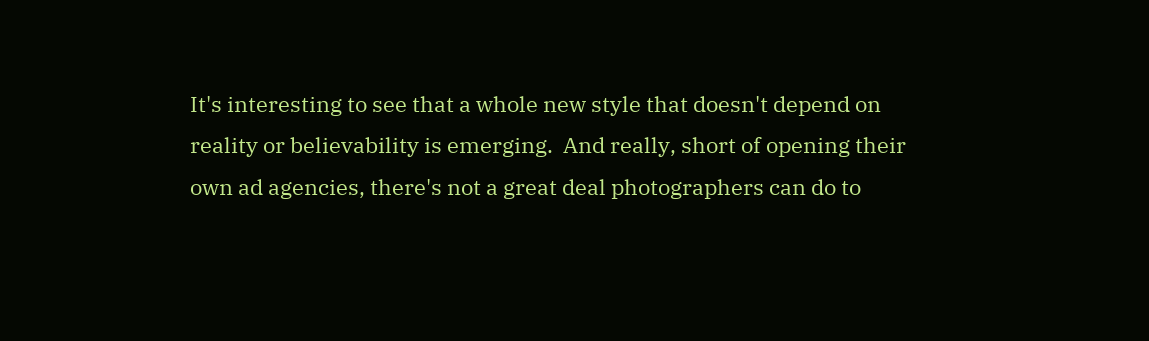It's interesting to see that a whole new style that doesn't depend on reality or believability is emerging.  And really, short of opening their own ad agencies, there's not a great deal photographers can do to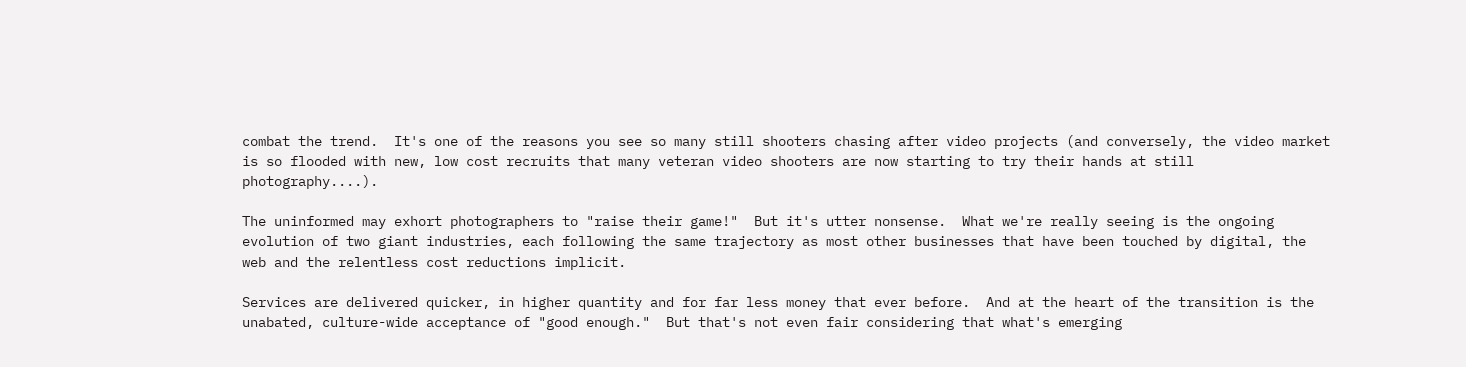combat the trend.  It's one of the reasons you see so many still shooters chasing after video projects (and conversely, the video market is so flooded with new, low cost recruits that many veteran video shooters are now starting to try their hands at still photography....).

The uninformed may exhort photographers to "raise their game!"  But it's utter nonsense.  What we're really seeing is the ongoing evolution of two giant industries, each following the same trajectory as most other businesses that have been touched by digital, the web and the relentless cost reductions implicit.

Services are delivered quicker, in higher quantity and for far less money that ever before.  And at the heart of the transition is the unabated, culture-wide acceptance of "good enough."  But that's not even fair considering that what's emerging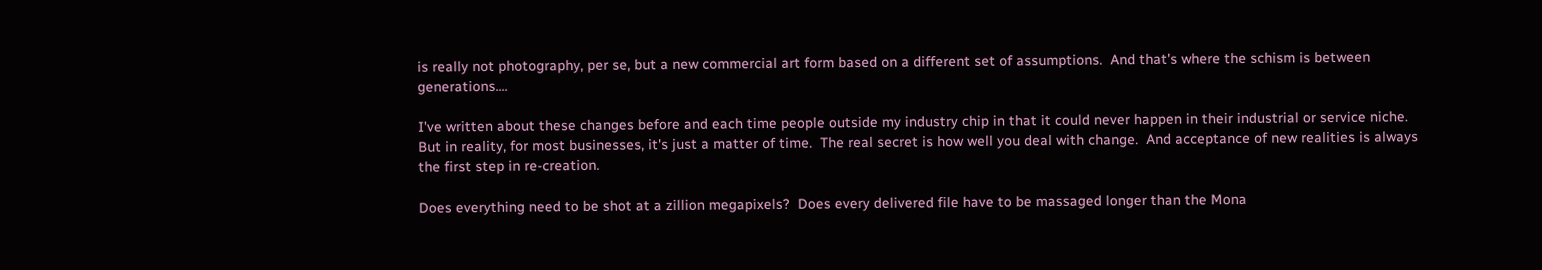is really not photography, per se, but a new commercial art form based on a different set of assumptions.  And that's where the schism is between generations....

I've written about these changes before and each time people outside my industry chip in that it could never happen in their industrial or service niche.  But in reality, for most businesses, it's just a matter of time.  The real secret is how well you deal with change.  And acceptance of new realities is always the first step in re-creation.

Does everything need to be shot at a zillion megapixels?  Does every delivered file have to be massaged longer than the Mona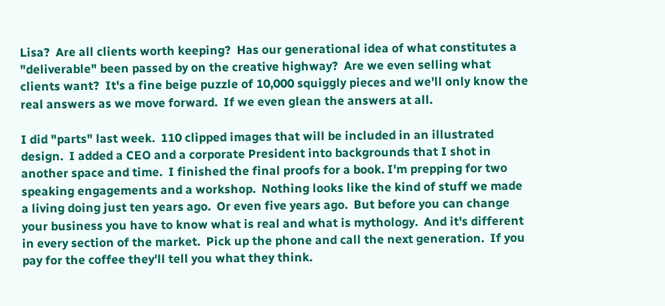Lisa?  Are all clients worth keeping?  Has our generational idea of what constitutes a "deliverable" been passed by on the creative highway?  Are we even selling what clients want?  It's a fine beige puzzle of 10,000 squiggly pieces and we'll only know the real answers as we move forward.  If we even glean the answers at all.

I did "parts" last week.  110 clipped images that will be included in an illustrated design.  I added a CEO and a corporate President into backgrounds that I shot in another space and time.  I finished the final proofs for a book. I'm prepping for two speaking engagements and a workshop.  Nothing looks like the kind of stuff we made a living doing just ten years ago.  Or even five years ago.  But before you can change your business you have to know what is real and what is mythology.  And it's different in every section of the market.  Pick up the phone and call the next generation.  If you pay for the coffee they'll tell you what they think.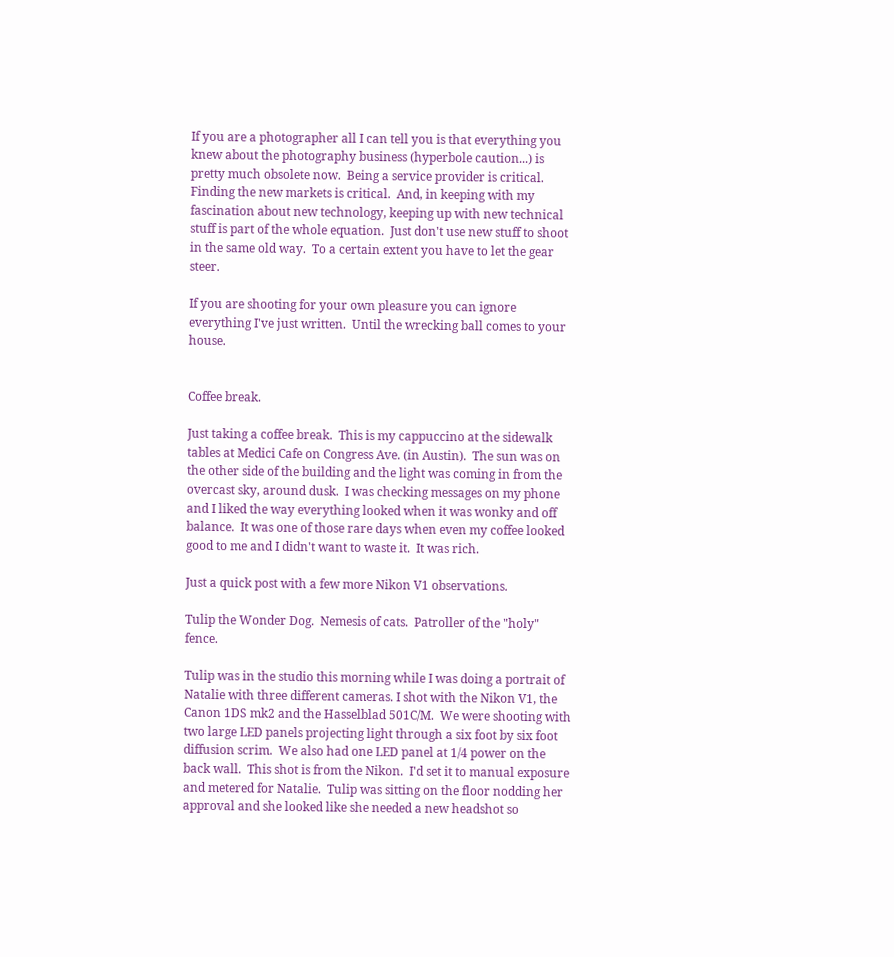If you are a photographer all I can tell you is that everything you knew about the photography business (hyperbole caution...) is pretty much obsolete now.  Being a service provider is critical.  Finding the new markets is critical.  And, in keeping with my fascination about new technology, keeping up with new technical stuff is part of the whole equation.  Just don't use new stuff to shoot in the same old way.  To a certain extent you have to let the gear steer.

If you are shooting for your own pleasure you can ignore everything I've just written.  Until the wrecking ball comes to your house.


Coffee break.

Just taking a coffee break.  This is my cappuccino at the sidewalk tables at Medici Cafe on Congress Ave. (in Austin).  The sun was on the other side of the building and the light was coming in from the overcast sky, around dusk.  I was checking messages on my phone and I liked the way everything looked when it was wonky and off balance.  It was one of those rare days when even my coffee looked good to me and I didn't want to waste it.  It was rich.

Just a quick post with a few more Nikon V1 observations.

Tulip the Wonder Dog.  Nemesis of cats.  Patroller of the "holy" fence.

Tulip was in the studio this morning while I was doing a portrait of Natalie with three different cameras. I shot with the Nikon V1, the Canon 1DS mk2 and the Hasselblad 501C/M.  We were shooting with two large LED panels projecting light through a six foot by six foot diffusion scrim.  We also had one LED panel at 1/4 power on the back wall.  This shot is from the Nikon.  I'd set it to manual exposure and metered for Natalie.  Tulip was sitting on the floor nodding her approval and she looked like she needed a new headshot so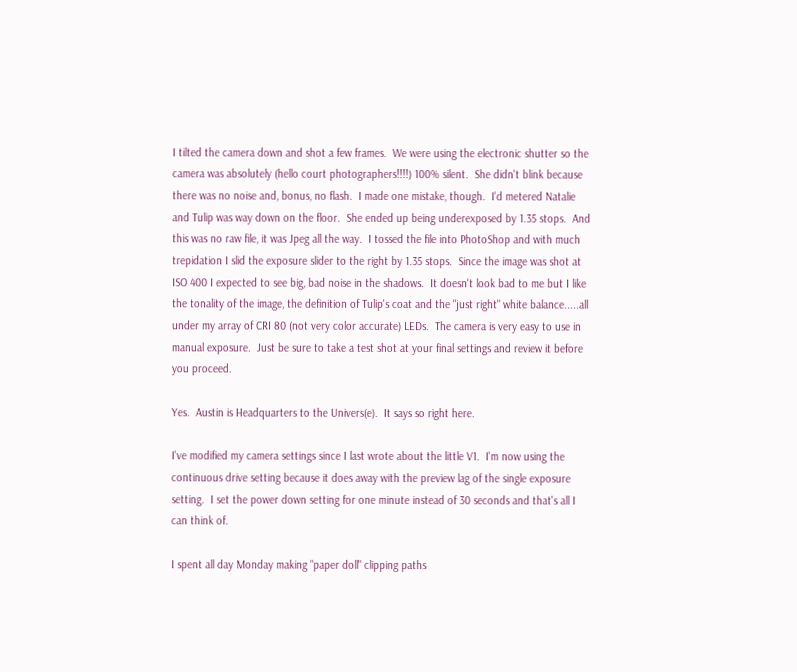I tilted the camera down and shot a few frames.  We were using the electronic shutter so the camera was absolutely (hello court photographers!!!!) 100% silent.  She didn't blink because there was no noise and, bonus, no flash.  I made one mistake, though.  I'd metered Natalie and Tulip was way down on the floor.  She ended up being underexposed by 1.35 stops.  And this was no raw file, it was Jpeg all the way.  I tossed the file into PhotoShop and with much trepidation I slid the exposure slider to the right by 1.35 stops.  Since the image was shot at ISO 400 I expected to see big, bad noise in the shadows.  It doesn't look bad to me but I like the tonality of the image, the definition of Tulip's coat and the "just right" white balance.....all under my array of CRI 80 (not very color accurate) LEDs.  The camera is very easy to use in manual exposure.  Just be sure to take a test shot at your final settings and review it before you proceed.

Yes.  Austin is Headquarters to the Univers(e).  It says so right here.

I've modified my camera settings since I last wrote about the little V1.  I'm now using the continuous drive setting because it does away with the preview lag of the single exposure setting.  I set the power down setting for one minute instead of 30 seconds and that's all I can think of.

I spent all day Monday making "paper doll" clipping paths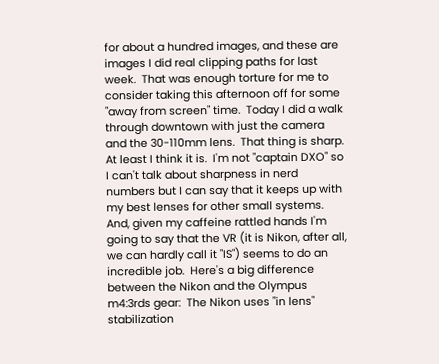for about a hundred images, and these are images I did real clipping paths for last week.  That was enough torture for me to consider taking this afternoon off for some "away from screen" time.  Today I did a walk through downtown with just the camera and the 30-110mm lens.  That thing is sharp.  At least I think it is.  I'm not "captain DXO" so I can't talk about sharpness in nerd numbers but I can say that it keeps up with my best lenses for other small systems.  And, given my caffeine rattled hands I'm going to say that the VR (it is Nikon, after all, we can hardly call it "IS") seems to do an incredible job.  Here's a big difference between the Nikon and the Olympus m4:3rds gear:  The Nikon uses "in lens" stabilization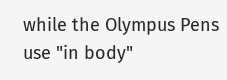while the Olympus Pens use "in body"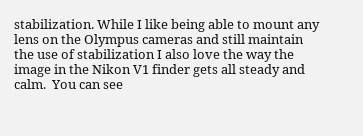stabilization. While I like being able to mount any lens on the Olympus cameras and still maintain the use of stabilization I also love the way the image in the Nikon V1 finder gets all steady and calm.  You can see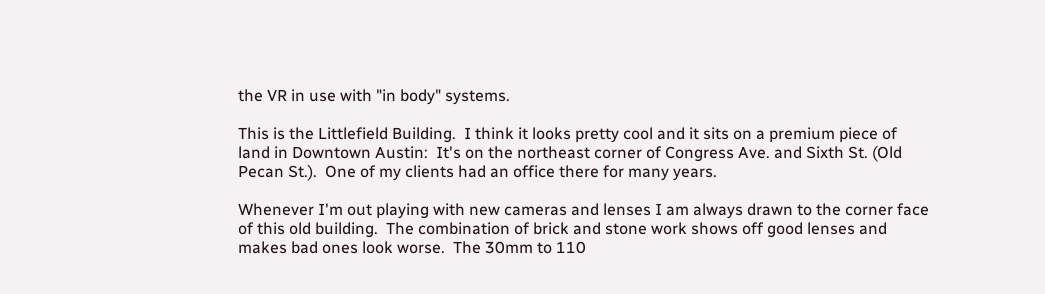the VR in use with "in body" systems.

This is the Littlefield Building.  I think it looks pretty cool and it sits on a premium piece of land in Downtown Austin:  It's on the northeast corner of Congress Ave. and Sixth St. (Old Pecan St.).  One of my clients had an office there for many years.

Whenever I'm out playing with new cameras and lenses I am always drawn to the corner face of this old building.  The combination of brick and stone work shows off good lenses and makes bad ones look worse.  The 30mm to 110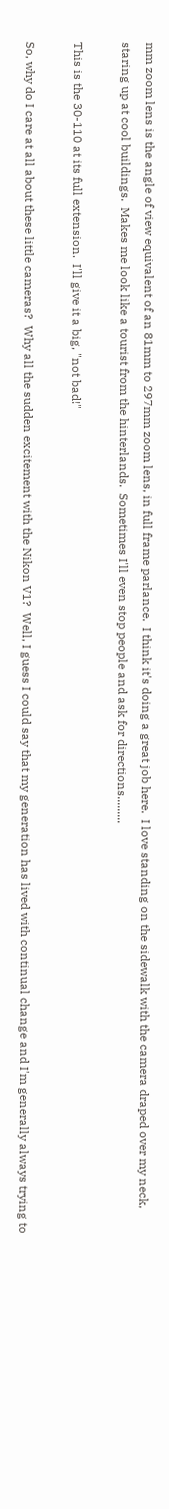mm zoom lens is the angle of view equivalent of an 81mm to 297mm zoom lens, in full frame parlance.  I think it's doing a great job here.  I love standing on the sidewalk with the camera draped over my neck, staring up at cool buildings.  Makes me look like a tourist from the hinterlands.  Sometimes I'll even stop people and ask for directions.........

This is the 30-110 at its full extension.  I'll give it a big, "not bad!"

So, why do I care at all about these little cameras?  Why all the sudden excitement with the Nikon V1?  Well, I guess I could say that my generation has lived with continual change and I'm generally always trying to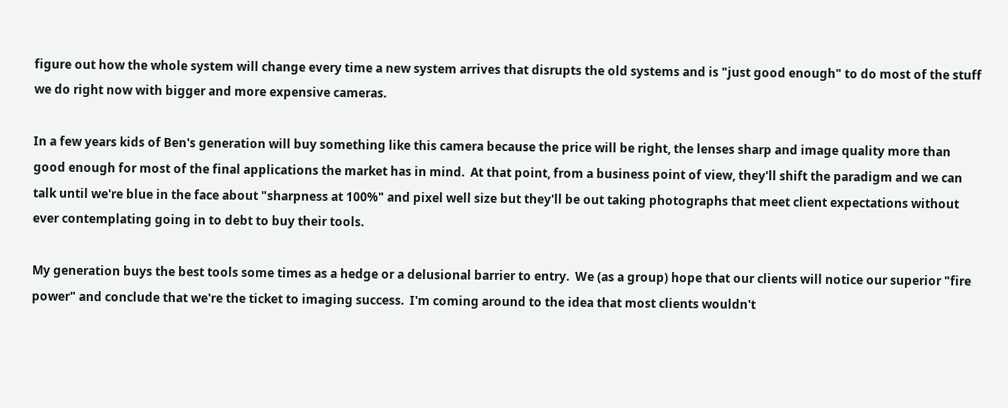figure out how the whole system will change every time a new system arrives that disrupts the old systems and is "just good enough" to do most of the stuff we do right now with bigger and more expensive cameras.

In a few years kids of Ben's generation will buy something like this camera because the price will be right, the lenses sharp and image quality more than good enough for most of the final applications the market has in mind.  At that point, from a business point of view, they'll shift the paradigm and we can talk until we're blue in the face about "sharpness at 100%" and pixel well size but they'll be out taking photographs that meet client expectations without ever contemplating going in to debt to buy their tools.

My generation buys the best tools some times as a hedge or a delusional barrier to entry.  We (as a group) hope that our clients will notice our superior "fire power" and conclude that we're the ticket to imaging success.  I'm coming around to the idea that most clients wouldn't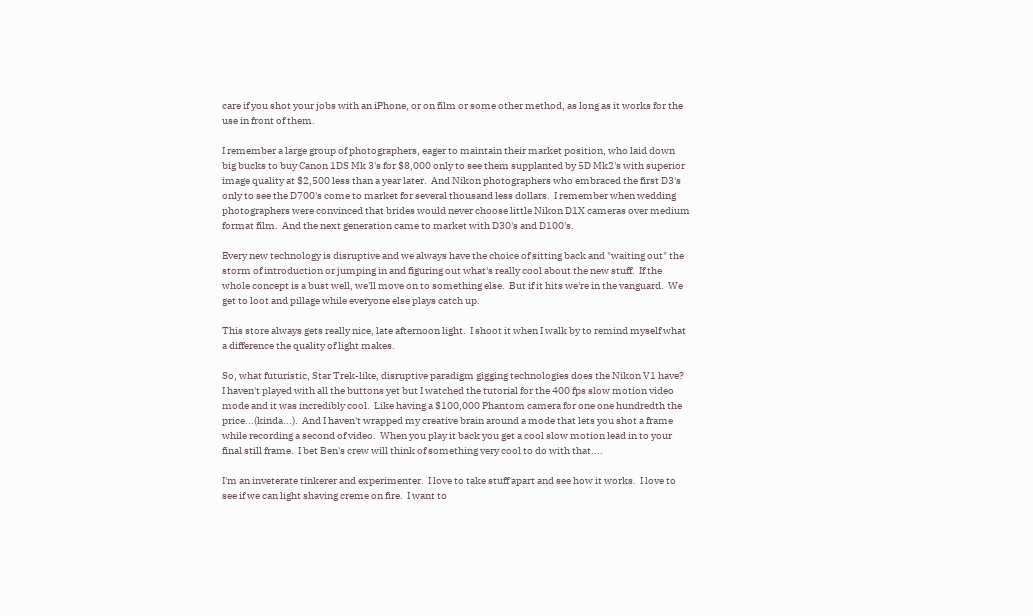care if you shot your jobs with an iPhone, or on film or some other method, as long as it works for the use in front of them.

I remember a large group of photographers, eager to maintain their market position, who laid down big bucks to buy Canon 1DS Mk 3's for $8,000 only to see them supplanted by 5D Mk2's with superior image quality at $2,500 less than a year later.  And Nikon photographers who embraced the first D3's only to see the D700's come to market for several thousand less dollars.  I remember when wedding photographers were convinced that brides would never choose little Nikon D1X cameras over medium format film.  And the next generation came to market with D30's and D100's.

Every new technology is disruptive and we always have the choice of sitting back and "waiting out" the storm of introduction or jumping in and figuring out what's really cool about the new stuff.  If the whole concept is a bust well, we'll move on to something else.  But if it hits we're in the vanguard.  We get to loot and pillage while everyone else plays catch up.

This store always gets really nice, late afternoon light.  I shoot it when I walk by to remind myself what a difference the quality of light makes.

So, what futuristic, Star Trek-like, disruptive paradigm gigging technologies does the Nikon V1 have?  I haven't played with all the buttons yet but I watched the tutorial for the 400 fps slow motion video mode and it was incredibly cool.  Like having a $100,000 Phantom camera for one one hundredth the price...(kinda...).  And I haven't wrapped my creative brain around a mode that lets you shot a frame while recording a second of video.  When you play it back you get a cool slow motion lead in to your final still frame.  I bet Ben's crew will think of something very cool to do with that....

I'm an inveterate tinkerer and experimenter.  I love to take stuff apart and see how it works.  I love to see if we can light shaving creme on fire.  I want to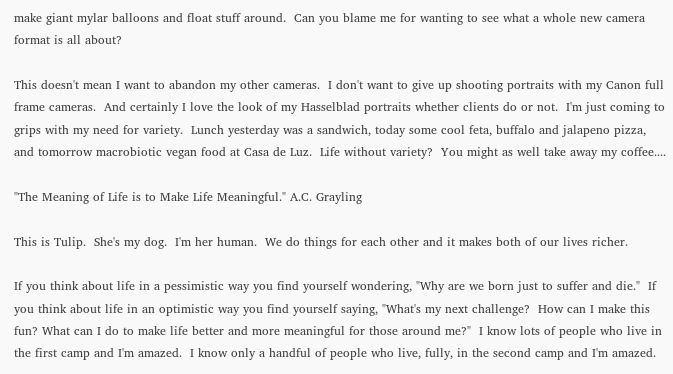make giant mylar balloons and float stuff around.  Can you blame me for wanting to see what a whole new camera format is all about?

This doesn't mean I want to abandon my other cameras.  I don't want to give up shooting portraits with my Canon full frame cameras.  And certainly I love the look of my Hasselblad portraits whether clients do or not.  I'm just coming to grips with my need for variety.  Lunch yesterday was a sandwich, today some cool feta, buffalo and jalapeno pizza, and tomorrow macrobiotic vegan food at Casa de Luz.  Life without variety?  You might as well take away my coffee....

"The Meaning of Life is to Make Life Meaningful." A.C. Grayling

This is Tulip.  She's my dog.  I'm her human.  We do things for each other and it makes both of our lives richer.

If you think about life in a pessimistic way you find yourself wondering, "Why are we born just to suffer and die."  If you think about life in an optimistic way you find yourself saying, "What's my next challenge?  How can I make this fun? What can I do to make life better and more meaningful for those around me?"  I know lots of people who live in the first camp and I'm amazed.  I know only a handful of people who live, fully, in the second camp and I'm amazed.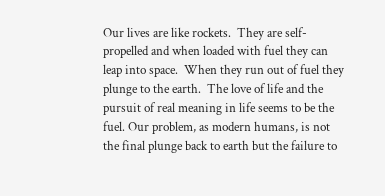Our lives are like rockets.  They are self-propelled and when loaded with fuel they can leap into space.  When they run out of fuel they plunge to the earth.  The love of life and the pursuit of real meaning in life seems to be the fuel. Our problem, as modern humans, is not the final plunge back to earth but the failure to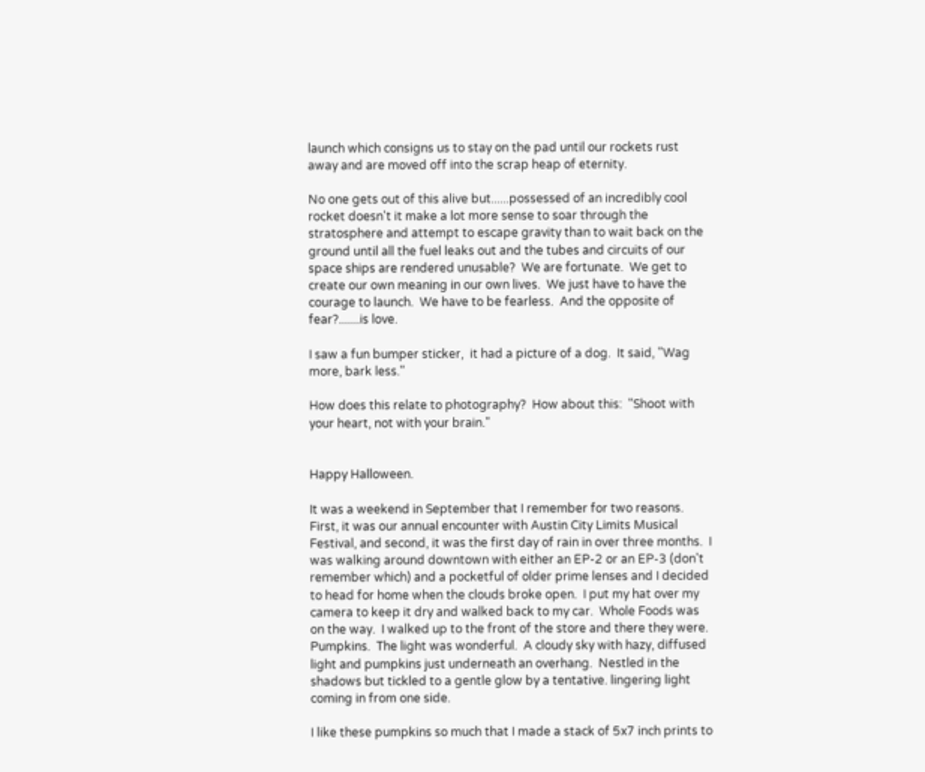launch which consigns us to stay on the pad until our rockets rust away and are moved off into the scrap heap of eternity.

No one gets out of this alive but......possessed of an incredibly cool rocket doesn't it make a lot more sense to soar through the stratosphere and attempt to escape gravity than to wait back on the ground until all the fuel leaks out and the tubes and circuits of our space ships are rendered unusable?  We are fortunate.  We get to create our own meaning in our own lives.  We just have to have the courage to launch.  We have to be fearless.  And the opposite of fear?.......is love.

I saw a fun bumper sticker,  it had a picture of a dog.  It said, "Wag more, bark less."

How does this relate to photography?  How about this:  "Shoot with your heart, not with your brain."


Happy Halloween.

It was a weekend in September that I remember for two reasons.  First, it was our annual encounter with Austin City Limits Musical Festival, and second, it was the first day of rain in over three months.  I was walking around downtown with either an EP-2 or an EP-3 (don't remember which) and a pocketful of older prime lenses and I decided to head for home when the clouds broke open.  I put my hat over my camera to keep it dry and walked back to my car.  Whole Foods was on the way.  I walked up to the front of the store and there they were.  Pumpkins.  The light was wonderful.  A cloudy sky with hazy, diffused light and pumpkins just underneath an overhang.  Nestled in the shadows but tickled to a gentle glow by a tentative. lingering light coming in from one side.

I like these pumpkins so much that I made a stack of 5x7 inch prints to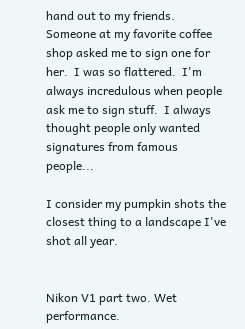hand out to my friends.  Someone at my favorite coffee shop asked me to sign one for her.  I was so flattered.  I'm always incredulous when people ask me to sign stuff.  I always thought people only wanted signatures from famous people...

I consider my pumpkin shots the closest thing to a landscape I've shot all year.


Nikon V1 part two. Wet performance.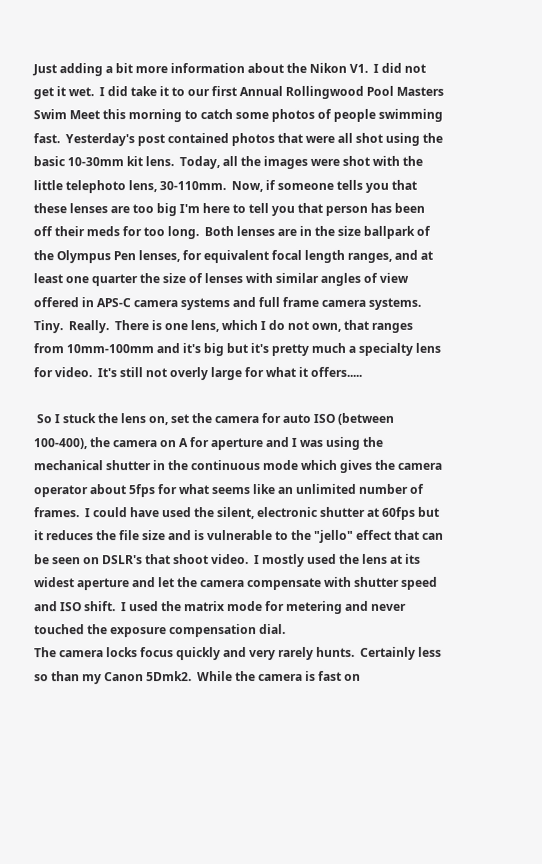Just adding a bit more information about the Nikon V1.  I did not get it wet.  I did take it to our first Annual Rollingwood Pool Masters Swim Meet this morning to catch some photos of people swimming fast.  Yesterday's post contained photos that were all shot using the basic 10-30mm kit lens.  Today, all the images were shot with the little telephoto lens, 30-110mm.  Now, if someone tells you that these lenses are too big I'm here to tell you that person has been off their meds for too long.  Both lenses are in the size ballpark of the Olympus Pen lenses, for equivalent focal length ranges, and at least one quarter the size of lenses with similar angles of view offered in APS-C camera systems and full frame camera systems.  Tiny.  Really.  There is one lens, which I do not own, that ranges from 10mm-100mm and it's big but it's pretty much a specialty lens for video.  It's still not overly large for what it offers.....

 So I stuck the lens on, set the camera for auto ISO (between 100-400), the camera on A for aperture and I was using the mechanical shutter in the continuous mode which gives the camera operator about 5fps for what seems like an unlimited number of frames.  I could have used the silent, electronic shutter at 60fps but it reduces the file size and is vulnerable to the "jello" effect that can be seen on DSLR's that shoot video.  I mostly used the lens at its widest aperture and let the camera compensate with shutter speed and ISO shift.  I used the matrix mode for metering and never touched the exposure compensation dial.
The camera locks focus quickly and very rarely hunts.  Certainly less so than my Canon 5Dmk2.  While the camera is fast on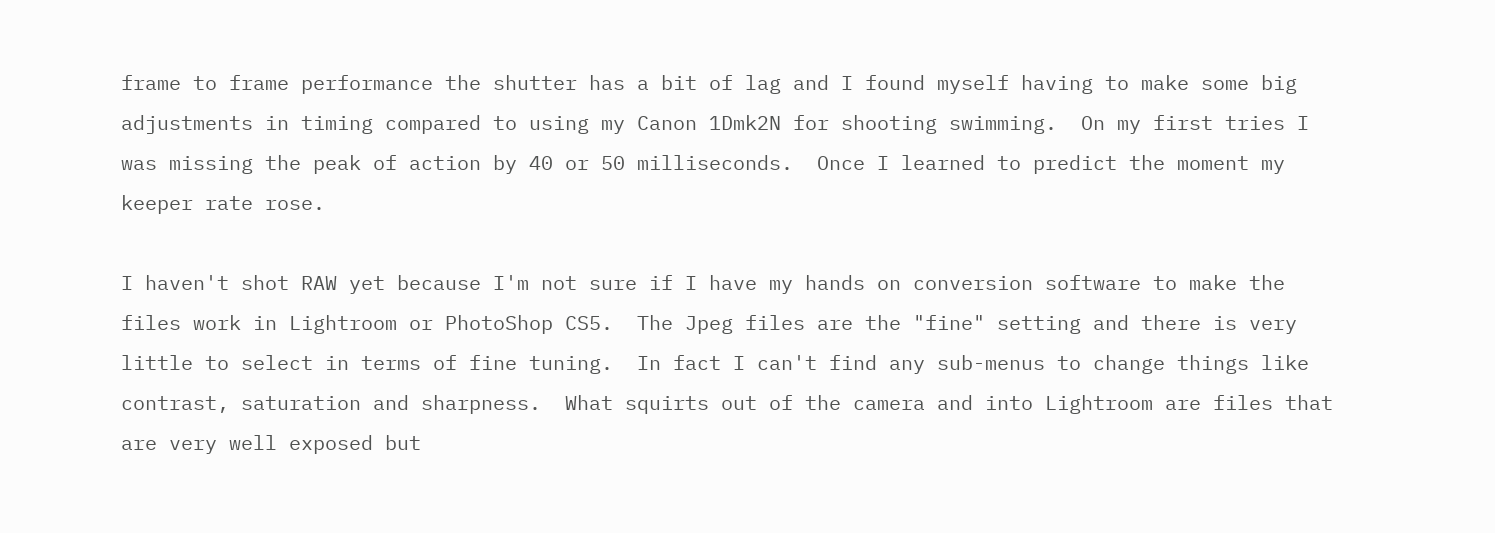frame to frame performance the shutter has a bit of lag and I found myself having to make some big adjustments in timing compared to using my Canon 1Dmk2N for shooting swimming.  On my first tries I was missing the peak of action by 40 or 50 milliseconds.  Once I learned to predict the moment my keeper rate rose.

I haven't shot RAW yet because I'm not sure if I have my hands on conversion software to make the files work in Lightroom or PhotoShop CS5.  The Jpeg files are the "fine" setting and there is very little to select in terms of fine tuning.  In fact I can't find any sub-menus to change things like contrast, saturation and sharpness.  What squirts out of the camera and into Lightroom are files that are very well exposed but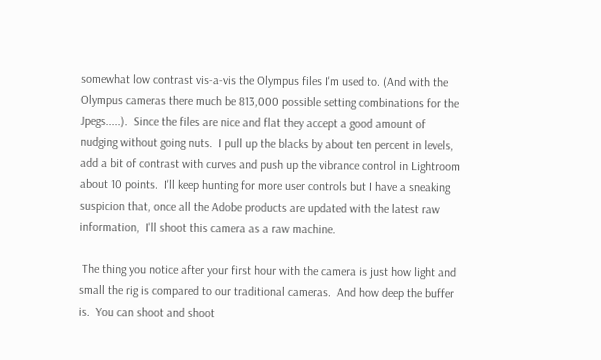somewhat low contrast vis-a-vis the Olympus files I'm used to. (And with the Olympus cameras there much be 813,000 possible setting combinations for the Jpegs.....).  Since the files are nice and flat they accept a good amount of nudging without going nuts.  I pull up the blacks by about ten percent in levels, add a bit of contrast with curves and push up the vibrance control in Lightroom about 10 points.  I'll keep hunting for more user controls but I have a sneaking suspicion that, once all the Adobe products are updated with the latest raw information,  I'll shoot this camera as a raw machine.

 The thing you notice after your first hour with the camera is just how light and small the rig is compared to our traditional cameras.  And how deep the buffer is.  You can shoot and shoot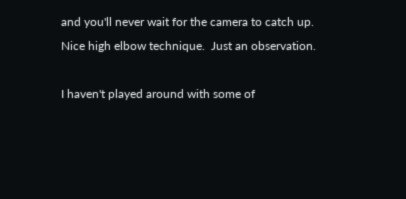and you'll never wait for the camera to catch up.
Nice high elbow technique.  Just an observation.

I haven't played around with some of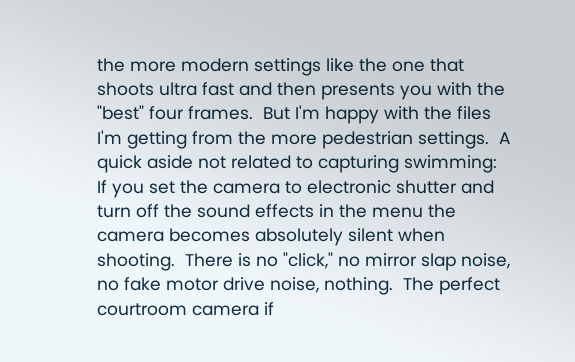the more modern settings like the one that shoots ultra fast and then presents you with the "best" four frames.  But I'm happy with the files I'm getting from the more pedestrian settings.  A quick aside not related to capturing swimming:  If you set the camera to electronic shutter and turn off the sound effects in the menu the camera becomes absolutely silent when shooting.  There is no "click," no mirror slap noise, no fake motor drive noise, nothing.  The perfect courtroom camera if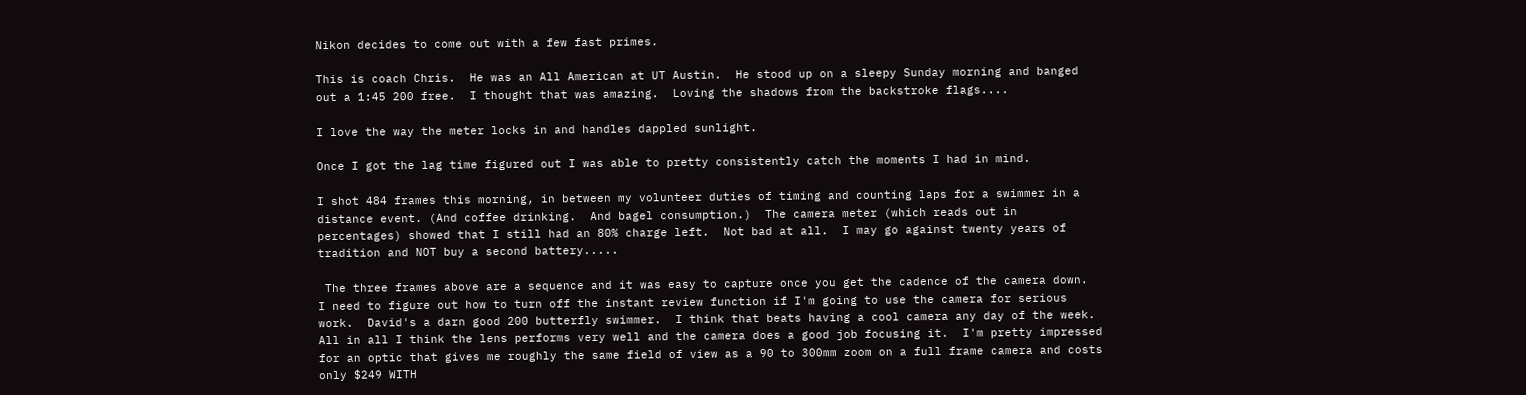Nikon decides to come out with a few fast primes.

This is coach Chris.  He was an All American at UT Austin.  He stood up on a sleepy Sunday morning and banged out a 1:45 200 free.  I thought that was amazing.  Loving the shadows from the backstroke flags....

I love the way the meter locks in and handles dappled sunlight.

Once I got the lag time figured out I was able to pretty consistently catch the moments I had in mind.

I shot 484 frames this morning, in between my volunteer duties of timing and counting laps for a swimmer in a distance event. (And coffee drinking.  And bagel consumption.)  The camera meter (which reads out in percentages) showed that I still had an 80% charge left.  Not bad at all.  I may go against twenty years of tradition and NOT buy a second battery.....

 The three frames above are a sequence and it was easy to capture once you get the cadence of the camera down.  I need to figure out how to turn off the instant review function if I'm going to use the camera for serious work.  David's a darn good 200 butterfly swimmer.  I think that beats having a cool camera any day of the week.
All in all I think the lens performs very well and the camera does a good job focusing it.  I'm pretty impressed for an optic that gives me roughly the same field of view as a 90 to 300mm zoom on a full frame camera and costs only $249 WITH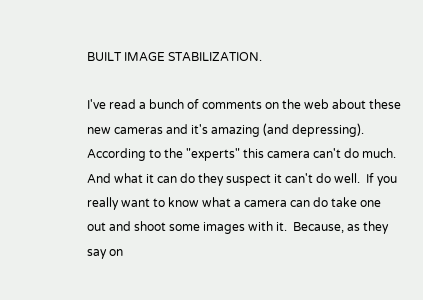BUILT IMAGE STABILIZATION.

I've read a bunch of comments on the web about these new cameras and it's amazing (and depressing).  According to the "experts" this camera can't do much.  And what it can do they suspect it can't do well.  If you really want to know what a camera can do take one out and shoot some images with it.  Because, as they say on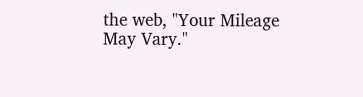the web, "Your Mileage May Vary."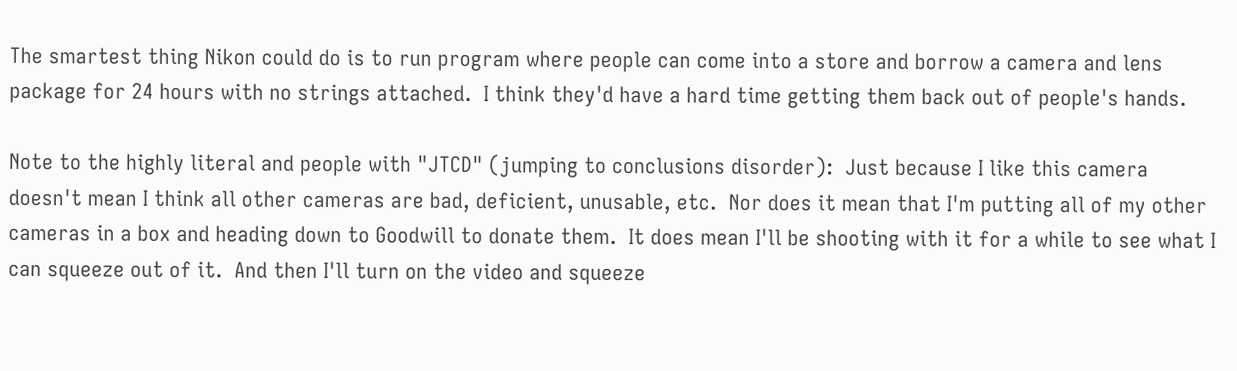The smartest thing Nikon could do is to run program where people can come into a store and borrow a camera and lens package for 24 hours with no strings attached.  I think they'd have a hard time getting them back out of people's hands.

Note to the highly literal and people with "JTCD" (jumping to conclusions disorder):  Just because I like this camera doesn't mean I think all other cameras are bad, deficient, unusable, etc.  Nor does it mean that I'm putting all of my other cameras in a box and heading down to Goodwill to donate them.  It does mean I'll be shooting with it for a while to see what I can squeeze out of it.  And then I'll turn on the video and squeeze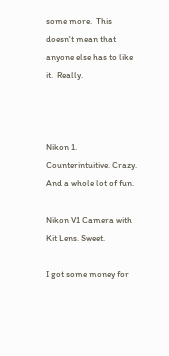some more.  This doesn't mean that anyone else has to like it.  Really.



Nikon 1. Counterintuitive. Crazy. And a whole lot of fun.

Nikon V1 Camera with Kit Lens. Sweet.

I got some money for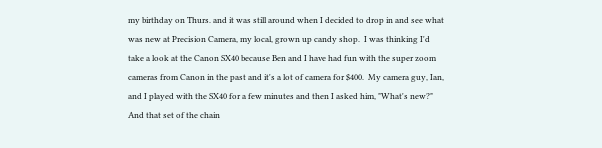my birthday on Thurs. and it was still around when I decided to drop in and see what was new at Precision Camera, my local, grown up candy shop.  I was thinking I'd take a look at the Canon SX40 because Ben and I have had fun with the super zoom cameras from Canon in the past and it's a lot of camera for $400.  My camera guy, Ian, and I played with the SX40 for a few minutes and then I asked him, "What's new?"  And that set of the chain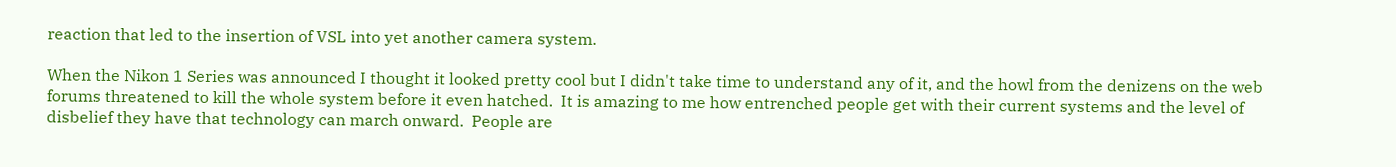reaction that led to the insertion of VSL into yet another camera system.

When the Nikon 1 Series was announced I thought it looked pretty cool but I didn't take time to understand any of it, and the howl from the denizens on the web forums threatened to kill the whole system before it even hatched.  It is amazing to me how entrenched people get with their current systems and the level of disbelief they have that technology can march onward.  People are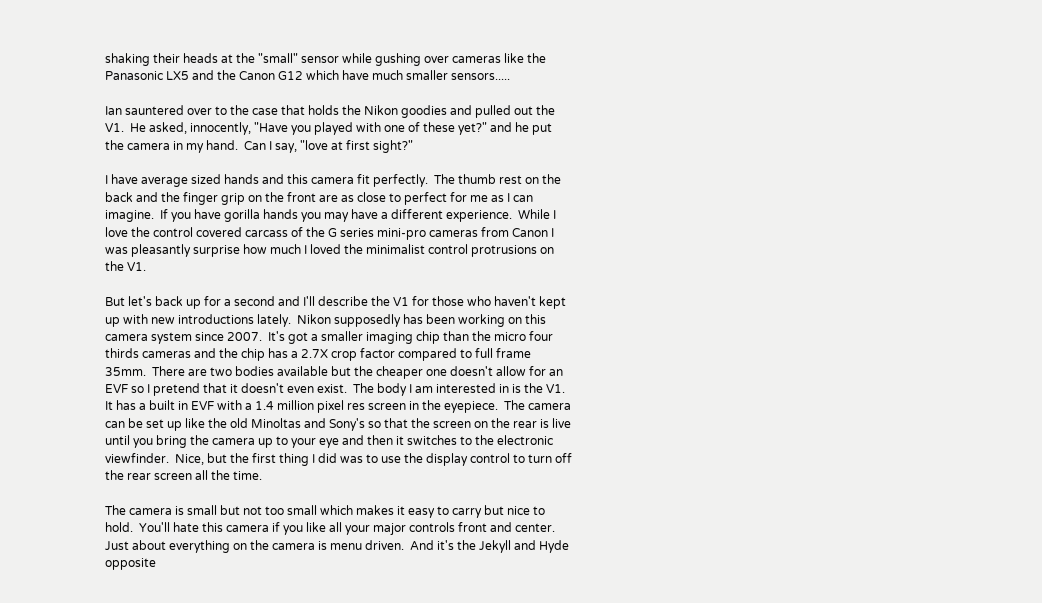shaking their heads at the "small" sensor while gushing over cameras like the Panasonic LX5 and the Canon G12 which have much smaller sensors.....

Ian sauntered over to the case that holds the Nikon goodies and pulled out the V1.  He asked, innocently, "Have you played with one of these yet?" and he put the camera in my hand.  Can I say, "love at first sight?"

I have average sized hands and this camera fit perfectly.  The thumb rest on the back and the finger grip on the front are as close to perfect for me as I can imagine.  If you have gorilla hands you may have a different experience.  While I love the control covered carcass of the G series mini-pro cameras from Canon I was pleasantly surprise how much I loved the minimalist control protrusions on the V1.

But let's back up for a second and I'll describe the V1 for those who haven't kept up with new introductions lately.  Nikon supposedly has been working on this camera system since 2007.  It's got a smaller imaging chip than the micro four thirds cameras and the chip has a 2.7X crop factor compared to full frame 35mm.  There are two bodies available but the cheaper one doesn't allow for an EVF so I pretend that it doesn't even exist.  The body I am interested in is the V1.  It has a built in EVF with a 1.4 million pixel res screen in the eyepiece.  The camera can be set up like the old Minoltas and Sony's so that the screen on the rear is live until you bring the camera up to your eye and then it switches to the electronic viewfinder.  Nice, but the first thing I did was to use the display control to turn off the rear screen all the time.

The camera is small but not too small which makes it easy to carry but nice to hold.  You'll hate this camera if you like all your major controls front and center.  Just about everything on the camera is menu driven.  And it's the Jekyll and Hyde opposite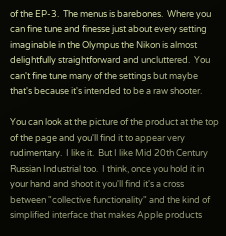of the EP-3.  The menus is barebones.  Where you can fine tune and finesse just about every setting imaginable in the Olympus the Nikon is almost delightfully straightforward and uncluttered.  You can't fine tune many of the settings but maybe that's because it's intended to be a raw shooter.

You can look at the picture of the product at the top of the page and you'll find it to appear very rudimentary.  I like it.  But I like Mid 20th Century Russian Industrial too.  I think, once you hold it in your hand and shoot it you'll find it's a cross between "collective functionality" and the kind of simplified interface that makes Apple products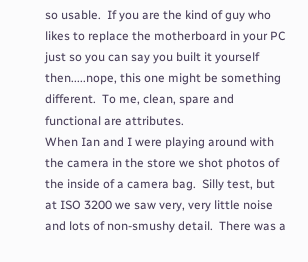so usable.  If you are the kind of guy who likes to replace the motherboard in your PC just so you can say you built it yourself then.....nope, this one might be something different.  To me, clean, spare and functional are attributes.
When Ian and I were playing around with the camera in the store we shot photos of the inside of a camera bag.  Silly test, but at ISO 3200 we saw very, very little noise and lots of non-smushy detail.  There was a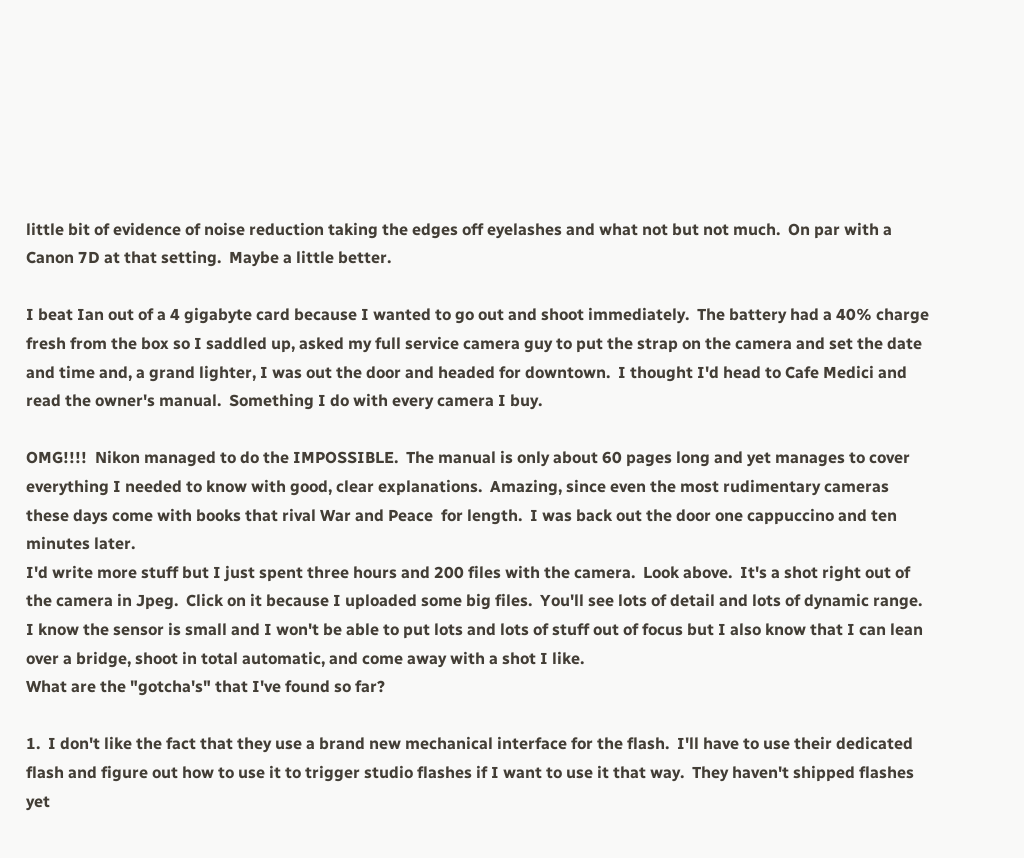little bit of evidence of noise reduction taking the edges off eyelashes and what not but not much.  On par with a Canon 7D at that setting.  Maybe a little better.

I beat Ian out of a 4 gigabyte card because I wanted to go out and shoot immediately.  The battery had a 40% charge fresh from the box so I saddled up, asked my full service camera guy to put the strap on the camera and set the date and time and, a grand lighter, I was out the door and headed for downtown.  I thought I'd head to Cafe Medici and read the owner's manual.  Something I do with every camera I buy.

OMG!!!!  Nikon managed to do the IMPOSSIBLE.  The manual is only about 60 pages long and yet manages to cover everything I needed to know with good, clear explanations.  Amazing, since even the most rudimentary cameras these days come with books that rival War and Peace  for length.  I was back out the door one cappuccino and ten minutes later.
I'd write more stuff but I just spent three hours and 200 files with the camera.  Look above.  It's a shot right out of the camera in Jpeg.  Click on it because I uploaded some big files.  You'll see lots of detail and lots of dynamic range.  I know the sensor is small and I won't be able to put lots and lots of stuff out of focus but I also know that I can lean over a bridge, shoot in total automatic, and come away with a shot I like.
What are the "gotcha's" that I've found so far?

1.  I don't like the fact that they use a brand new mechanical interface for the flash.  I'll have to use their dedicated flash and figure out how to use it to trigger studio flashes if I want to use it that way.  They haven't shipped flashes yet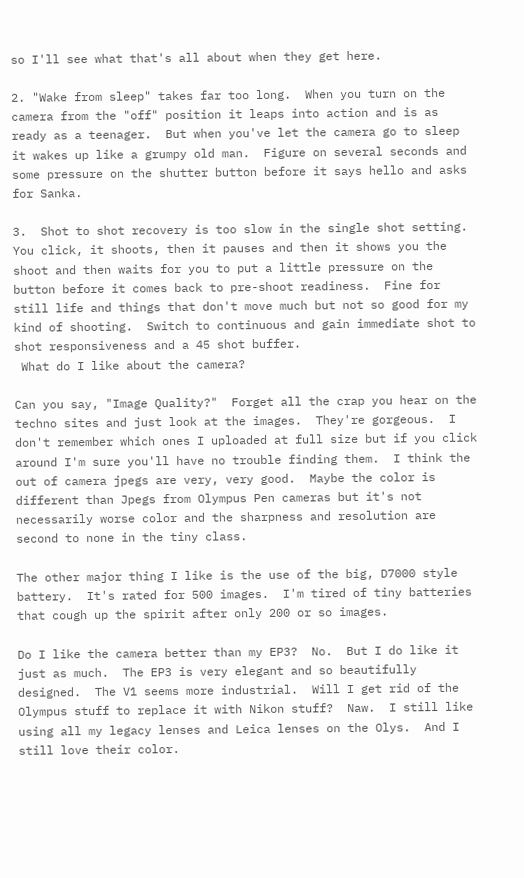so I'll see what that's all about when they get here.

2. "Wake from sleep" takes far too long.  When you turn on the camera from the "off" position it leaps into action and is as ready as a teenager.  But when you've let the camera go to sleep it wakes up like a grumpy old man.  Figure on several seconds and some pressure on the shutter button before it says hello and asks for Sanka.

3.  Shot to shot recovery is too slow in the single shot setting.  You click, it shoots, then it pauses and then it shows you the shoot and then waits for you to put a little pressure on the button before it comes back to pre-shoot readiness.  Fine for still life and things that don't move much but not so good for my kind of shooting.  Switch to continuous and gain immediate shot to shot responsiveness and a 45 shot buffer.
 What do I like about the camera?

Can you say, "Image Quality?"  Forget all the crap you hear on the techno sites and just look at the images.  They're gorgeous.  I don't remember which ones I uploaded at full size but if you click around I'm sure you'll have no trouble finding them.  I think the out of camera jpegs are very, very good.  Maybe the color is different than Jpegs from Olympus Pen cameras but it's not necessarily worse color and the sharpness and resolution are second to none in the tiny class.

The other major thing I like is the use of the big, D7000 style battery.  It's rated for 500 images.  I'm tired of tiny batteries that cough up the spirit after only 200 or so images.

Do I like the camera better than my EP3?  No.  But I do like it just as much.  The EP3 is very elegant and so beautifully designed.  The V1 seems more industrial.  Will I get rid of the Olympus stuff to replace it with Nikon stuff?  Naw.  I still like using all my legacy lenses and Leica lenses on the Olys.  And I still love their color.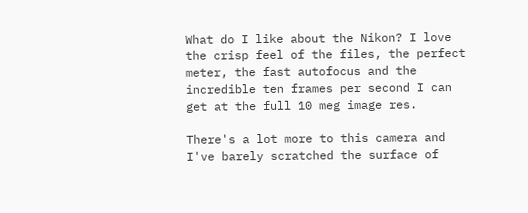What do I like about the Nikon? I love the crisp feel of the files, the perfect meter, the fast autofocus and the incredible ten frames per second I can get at the full 10 meg image res.

There's a lot more to this camera and I've barely scratched the surface of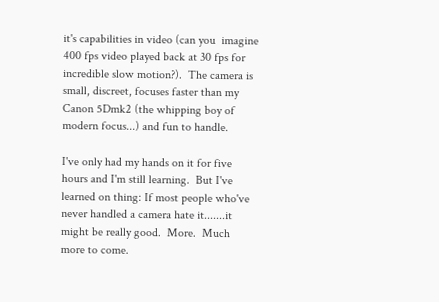it's capabilities in video (can you  imagine 400 fps video played back at 30 fps for incredible slow motion?).  The camera is small, discreet, focuses faster than my Canon 5Dmk2 (the whipping boy of modern focus...) and fun to handle.

I've only had my hands on it for five hours and I'm still learning.  But I've learned on thing: If most people who've never handled a camera hate it.......it might be really good.  More.  Much more to come.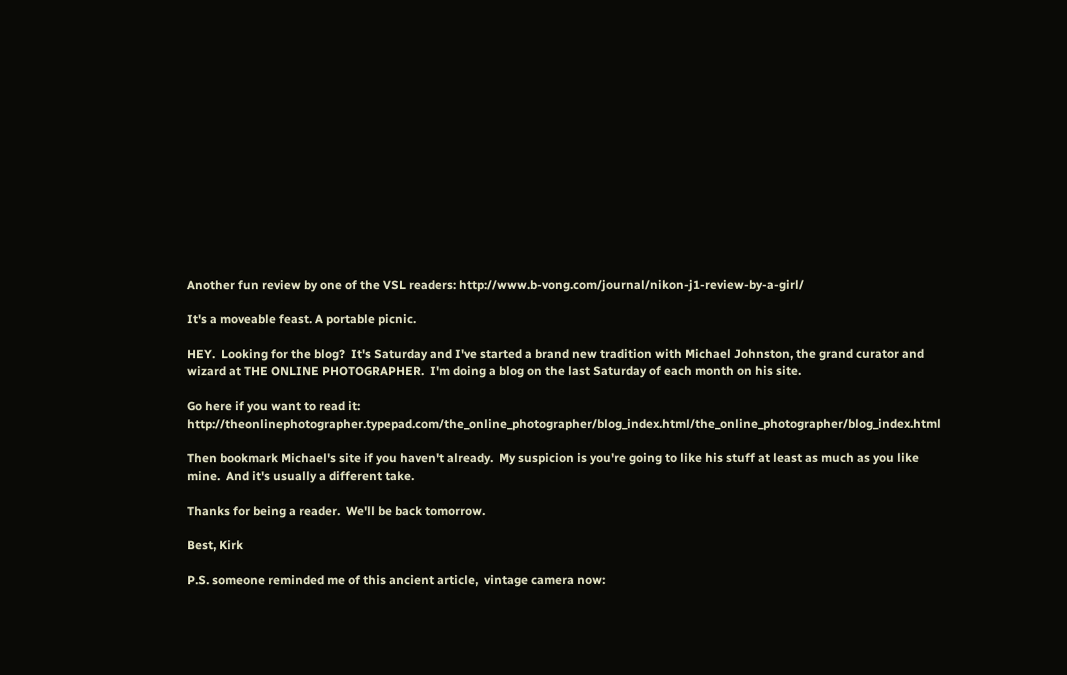Another fun review by one of the VSL readers: http://www.b-vong.com/journal/nikon-j1-review-by-a-girl/

It's a moveable feast. A portable picnic.

HEY.  Looking for the blog?  It's Saturday and I've started a brand new tradition with Michael Johnston, the grand curator and wizard at THE ONLINE PHOTOGRAPHER.  I'm doing a blog on the last Saturday of each month on his site.

Go here if you want to read it:  http://theonlinephotographer.typepad.com/the_online_photographer/blog_index.html/the_online_photographer/blog_index.html

Then bookmark Michael's site if you haven't already.  My suspicion is you're going to like his stuff at least as much as you like mine.  And it's usually a different take.

Thanks for being a reader.  We'll be back tomorrow.

Best, Kirk

P.S. someone reminded me of this ancient article,  vintage camera now: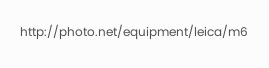http://photo.net/equipment/leica/m6